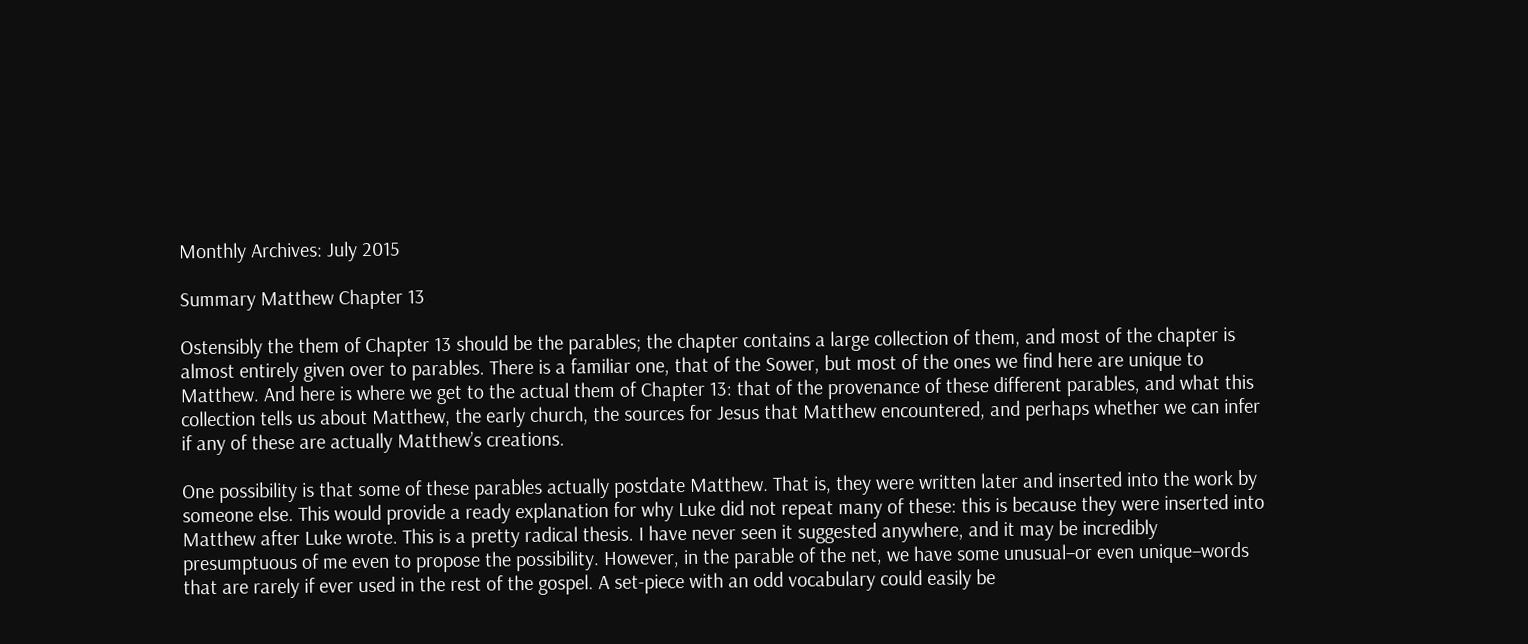Monthly Archives: July 2015

Summary Matthew Chapter 13

Ostensibly the them of Chapter 13 should be the parables; the chapter contains a large collection of them, and most of the chapter is almost entirely given over to parables. There is a familiar one, that of the Sower, but most of the ones we find here are unique to Matthew. And here is where we get to the actual them of Chapter 13: that of the provenance of these different parables, and what this collection tells us about Matthew, the early church, the sources for Jesus that Matthew encountered, and perhaps whether we can infer if any of these are actually Matthew’s creations.

One possibility is that some of these parables actually postdate Matthew. That is, they were written later and inserted into the work by someone else. This would provide a ready explanation for why Luke did not repeat many of these: this is because they were inserted into Matthew after Luke wrote. This is a pretty radical thesis. I have never seen it suggested anywhere, and it may be incredibly presumptuous of me even to propose the possibility. However, in the parable of the net, we have some unusual–or even unique–words that are rarely if ever used in the rest of the gospel. A set-piece with an odd vocabulary could easily be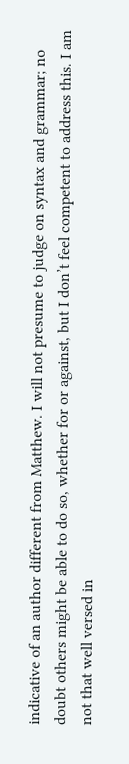indicative of an author different from Matthew. I will not presume to judge on syntax and grammar; no doubt others might be able to do so, whether for or against, but I don’t feel competent to address this. I am not that well versed in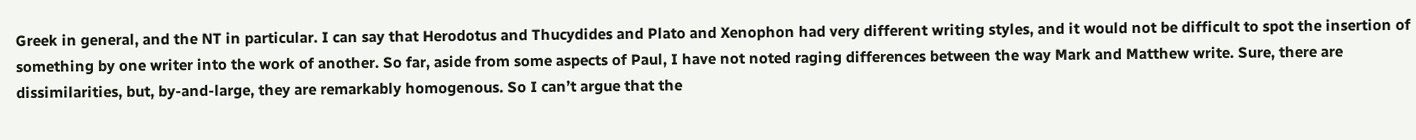Greek in general, and the NT in particular. I can say that Herodotus and Thucydides and Plato and Xenophon had very different writing styles, and it would not be difficult to spot the insertion of something by one writer into the work of another. So far, aside from some aspects of Paul, I have not noted raging differences between the way Mark and Matthew write. Sure, there are dissimilarities, but, by-and-large, they are remarkably homogenous. So I can’t argue that the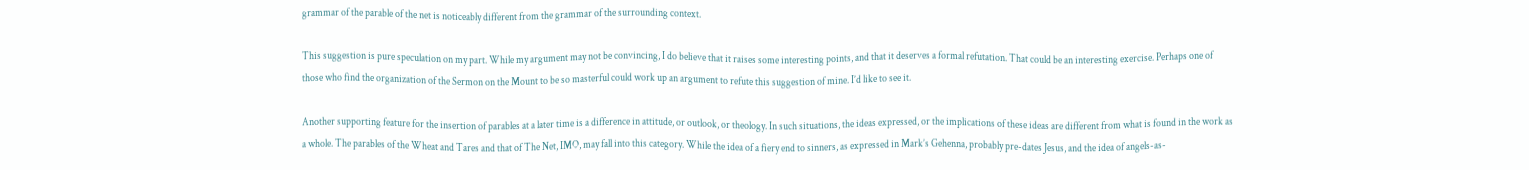grammar of the parable of the net is noticeably different from the grammar of the surrounding context.

This suggestion is pure speculation on my part. While my argument may not be convincing, I do believe that it raises some interesting points, and that it deserves a formal refutation. That could be an interesting exercise. Perhaps one of those who find the organization of the Sermon on the Mount to be so masterful could work up an argument to refute this suggestion of mine. I’d like to see it.

Another supporting feature for the insertion of parables at a later time is a difference in attitude, or outlook, or theology. In such situations, the ideas expressed, or the implications of these ideas are different from what is found in the work as a whole. The parables of the Wheat and Tares and that of The Net, IMO, may fall into this category. While the idea of a fiery end to sinners, as expressed in Mark’s Gehenna, probably pre-dates Jesus, and the idea of angels-as-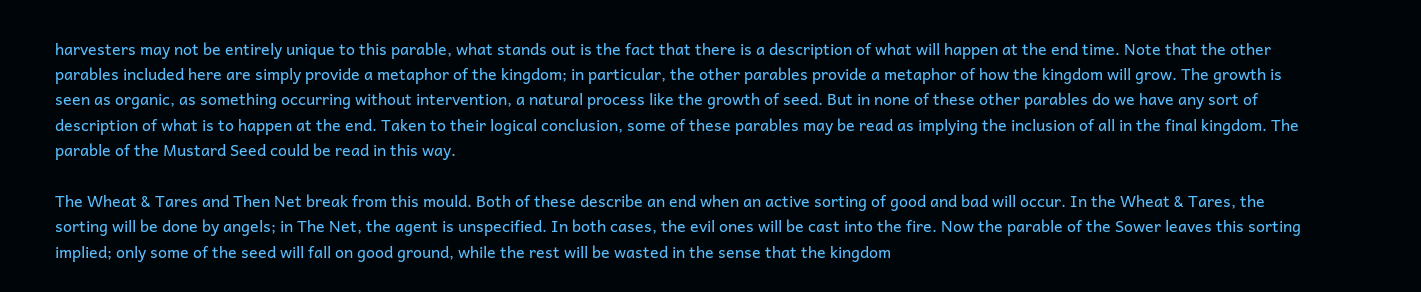harvesters may not be entirely unique to this parable, what stands out is the fact that there is a description of what will happen at the end time. Note that the other parables included here are simply provide a metaphor of the kingdom; in particular, the other parables provide a metaphor of how the kingdom will grow. The growth is seen as organic, as something occurring without intervention, a natural process like the growth of seed. But in none of these other parables do we have any sort of description of what is to happen at the end. Taken to their logical conclusion, some of these parables may be read as implying the inclusion of all in the final kingdom. The parable of the Mustard Seed could be read in this way.

The Wheat & Tares and Then Net break from this mould. Both of these describe an end when an active sorting of good and bad will occur. In the Wheat & Tares, the sorting will be done by angels; in The Net, the agent is unspecified. In both cases, the evil ones will be cast into the fire. Now the parable of the Sower leaves this sorting implied; only some of the seed will fall on good ground, while the rest will be wasted in the sense that the kingdom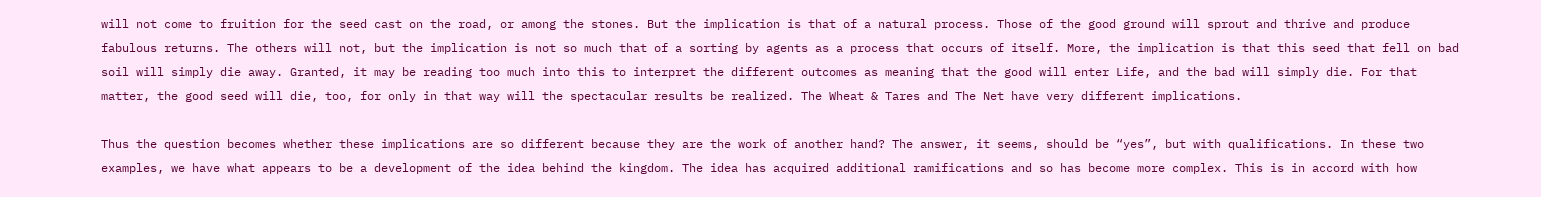will not come to fruition for the seed cast on the road, or among the stones. But the implication is that of a natural process. Those of the good ground will sprout and thrive and produce fabulous returns. The others will not, but the implication is not so much that of a sorting by agents as a process that occurs of itself. More, the implication is that this seed that fell on bad soil will simply die away. Granted, it may be reading too much into this to interpret the different outcomes as meaning that the good will enter Life, and the bad will simply die. For that matter, the good seed will die, too, for only in that way will the spectacular results be realized. The Wheat & Tares and The Net have very different implications.

Thus the question becomes whether these implications are so different because they are the work of another hand? The answer, it seems, should be “yes”, but with qualifications. In these two examples, we have what appears to be a development of the idea behind the kingdom. The idea has acquired additional ramifications and so has become more complex. This is in accord with how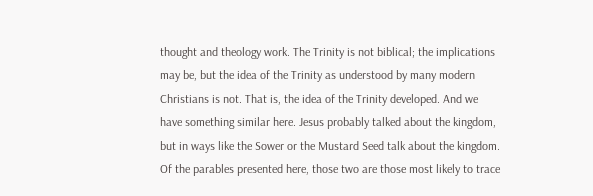thought and theology work. The Trinity is not biblical; the implications may be, but the idea of the Trinity as understood by many modern Christians is not. That is, the idea of the Trinity developed. And we have something similar here. Jesus probably talked about the kingdom, but in ways like the Sower or the Mustard Seed talk about the kingdom. Of the parables presented here, those two are those most likely to trace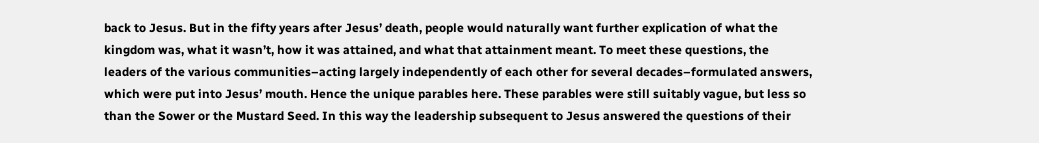back to Jesus. But in the fifty years after Jesus’ death, people would naturally want further explication of what the kingdom was, what it wasn’t, how it was attained, and what that attainment meant. To meet these questions, the leaders of the various communities–acting largely independently of each other for several decades–formulated answers, which were put into Jesus’ mouth. Hence the unique parables here. These parables were still suitably vague, but less so than the Sower or the Mustard Seed. In this way the leadership subsequent to Jesus answered the questions of their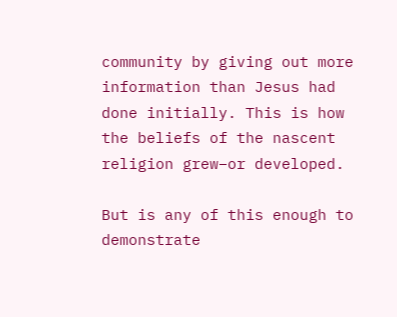community by giving out more information than Jesus had done initially. This is how the beliefs of the nascent religion grew–or developed.

But is any of this enough to demonstrate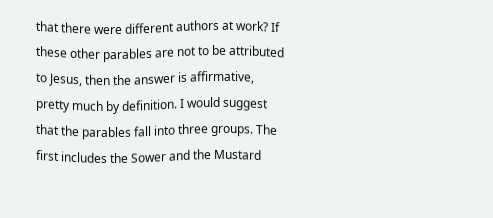that there were different authors at work? If these other parables are not to be attributed to Jesus, then the answer is affirmative, pretty much by definition. I would suggest that the parables fall into three groups. The first includes the Sower and the Mustard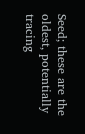Seed; these are the oldest, potentially tracing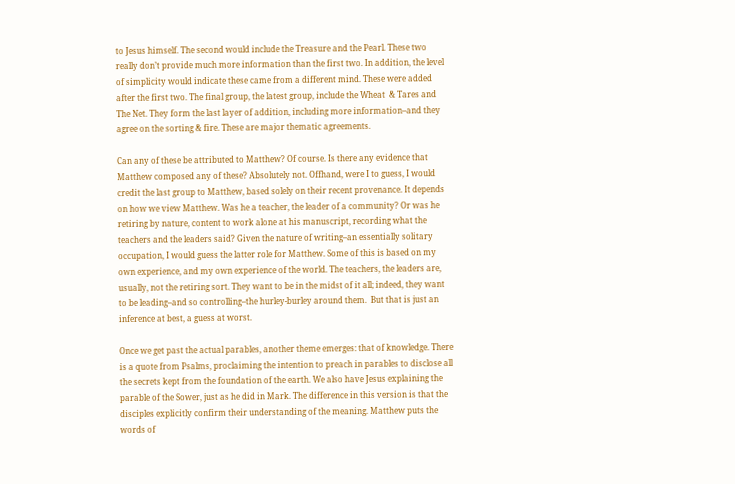to Jesus himself. The second would include the Treasure and the Pearl. These two really don’t provide much more information than the first two. In addition, the level of simplicity would indicate these came from a different mind. These were added after the first two. The final group, the latest group, include the Wheat  & Tares and The Net. They form the last layer of addition, including more information–and they agree on the sorting & fire. These are major thematic agreements.

Can any of these be attributed to Matthew? Of course. Is there any evidence that Matthew composed any of these? Absolutely not. Offhand, were I to guess, I would credit the last group to Matthew, based solely on their recent provenance. It depends on how we view Matthew. Was he a teacher, the leader of a community? Or was he retiring by nature, content to work alone at his manuscript, recording what the teachers and the leaders said? Given the nature of writing–an essentially solitary occupation, I would guess the latter role for Matthew. Some of this is based on my own experience, and my own experience of the world. The teachers, the leaders are, usually, not the retiring sort. They want to be in the midst of it all; indeed, they want to be leading–and so controlling–the hurley-burley around them.  But that is just an inference at best, a guess at worst.

Once we get past the actual parables, another theme emerges: that of knowledge. There is a quote from Psalms, proclaiming the intention to preach in parables to disclose all the secrets kept from the foundation of the earth. We also have Jesus explaining the parable of the Sower, just as he did in Mark. The difference in this version is that the disciples explicitly confirm their understanding of the meaning. Matthew puts the words of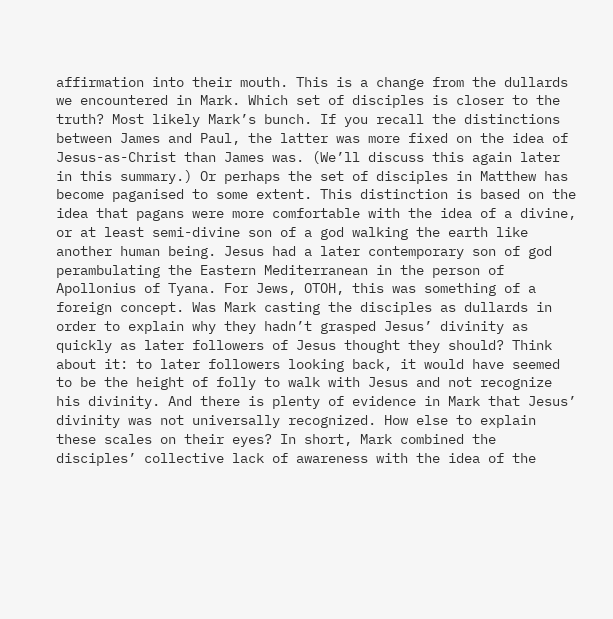affirmation into their mouth. This is a change from the dullards we encountered in Mark. Which set of disciples is closer to the truth? Most likely Mark’s bunch. If you recall the distinctions between James and Paul, the latter was more fixed on the idea of Jesus-as-Christ than James was. (We’ll discuss this again later in this summary.) Or perhaps the set of disciples in Matthew has become paganised to some extent. This distinction is based on the idea that pagans were more comfortable with the idea of a divine, or at least semi-divine son of a god walking the earth like another human being. Jesus had a later contemporary son of god perambulating the Eastern Mediterranean in the person of Apollonius of Tyana. For Jews, OTOH, this was something of a foreign concept. Was Mark casting the disciples as dullards in order to explain why they hadn’t grasped Jesus’ divinity as quickly as later followers of Jesus thought they should? Think about it: to later followers looking back, it would have seemed to be the height of folly to walk with Jesus and not recognize his divinity. And there is plenty of evidence in Mark that Jesus’ divinity was not universally recognized. How else to explain these scales on their eyes? In short, Mark combined the disciples’ collective lack of awareness with the idea of the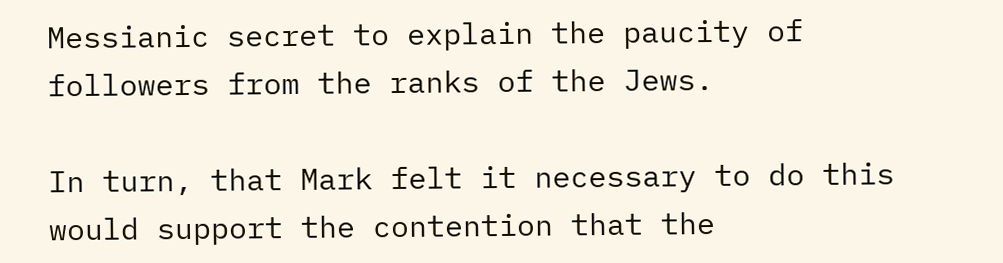Messianic secret to explain the paucity of followers from the ranks of the Jews.

In turn, that Mark felt it necessary to do this would support the contention that the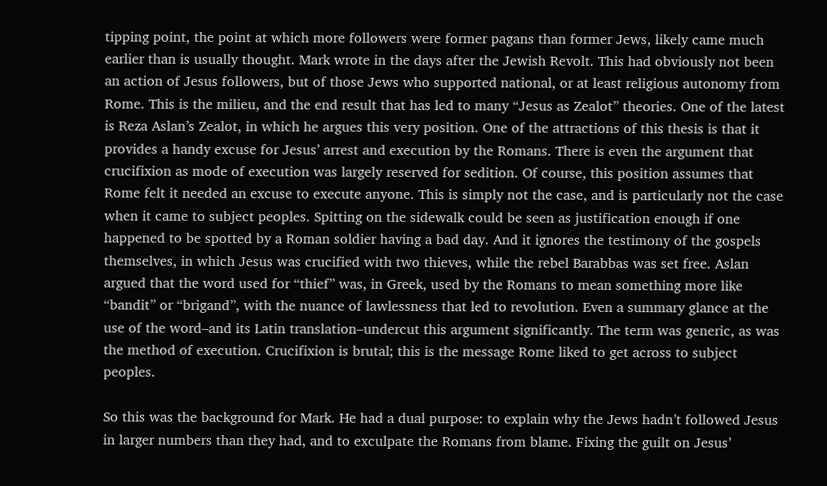tipping point, the point at which more followers were former pagans than former Jews, likely came much earlier than is usually thought. Mark wrote in the days after the Jewish Revolt. This had obviously not been an action of Jesus followers, but of those Jews who supported national, or at least religious autonomy from Rome. This is the milieu, and the end result that has led to many “Jesus as Zealot” theories. One of the latest is Reza Aslan’s Zealot, in which he argues this very position. One of the attractions of this thesis is that it provides a handy excuse for Jesus’ arrest and execution by the Romans. There is even the argument that crucifixion as mode of execution was largely reserved for sedition. Of course, this position assumes that Rome felt it needed an excuse to execute anyone. This is simply not the case, and is particularly not the case when it came to subject peoples. Spitting on the sidewalk could be seen as justification enough if one happened to be spotted by a Roman soldier having a bad day. And it ignores the testimony of the gospels themselves, in which Jesus was crucified with two thieves, while the rebel Barabbas was set free. Aslan argued that the word used for “thief” was, in Greek, used by the Romans to mean something more like “bandit” or “brigand”, with the nuance of lawlessness that led to revolution. Even a summary glance at the use of the word–and its Latin translation–undercut this argument significantly. The term was generic, as was the method of execution. Crucifixion is brutal; this is the message Rome liked to get across to subject peoples.

So this was the background for Mark. He had a dual purpose: to explain why the Jews hadn’t followed Jesus in larger numbers than they had, and to exculpate the Romans from blame. Fixing the guilt on Jesus’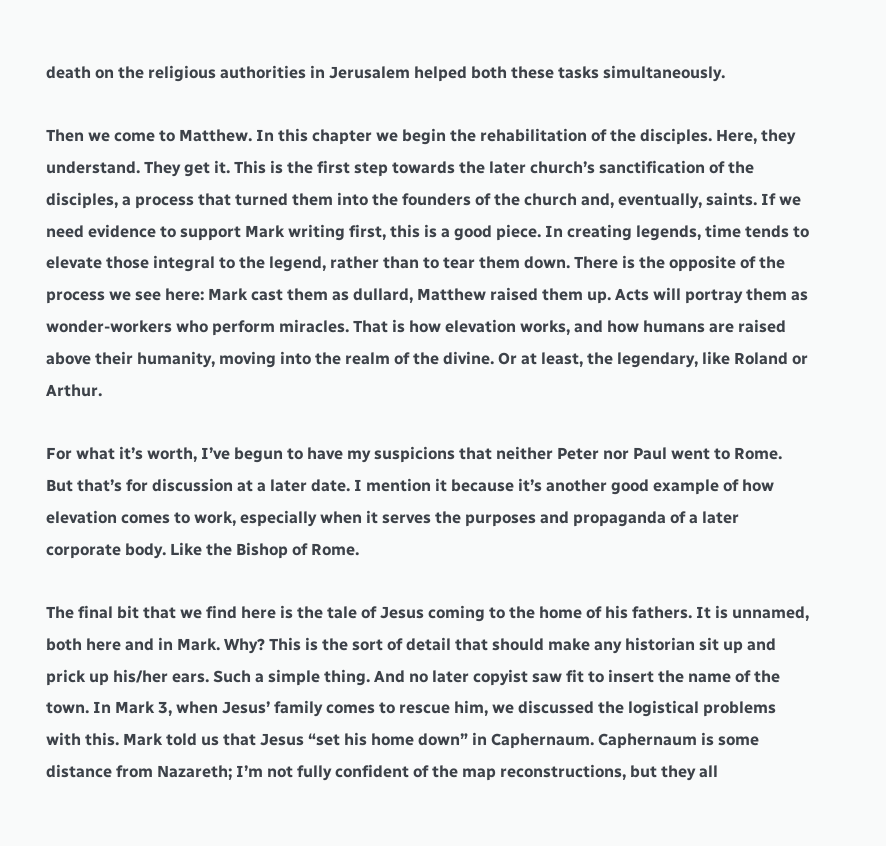death on the religious authorities in Jerusalem helped both these tasks simultaneously.

Then we come to Matthew. In this chapter we begin the rehabilitation of the disciples. Here, they understand. They get it. This is the first step towards the later church’s sanctification of the disciples, a process that turned them into the founders of the church and, eventually, saints. If we need evidence to support Mark writing first, this is a good piece. In creating legends, time tends to elevate those integral to the legend, rather than to tear them down. There is the opposite of the process we see here: Mark cast them as dullard, Matthew raised them up. Acts will portray them as wonder-workers who perform miracles. That is how elevation works, and how humans are raised above their humanity, moving into the realm of the divine. Or at least, the legendary, like Roland or Arthur.

For what it’s worth, I’ve begun to have my suspicions that neither Peter nor Paul went to Rome. But that’s for discussion at a later date. I mention it because it’s another good example of how elevation comes to work, especially when it serves the purposes and propaganda of a later corporate body. Like the Bishop of Rome.

The final bit that we find here is the tale of Jesus coming to the home of his fathers. It is unnamed, both here and in Mark. Why? This is the sort of detail that should make any historian sit up and prick up his/her ears. Such a simple thing. And no later copyist saw fit to insert the name of the town. In Mark 3, when Jesus’ family comes to rescue him, we discussed the logistical problems with this. Mark told us that Jesus “set his home down” in Caphernaum. Caphernaum is some distance from Nazareth; I’m not fully confident of the map reconstructions, but they all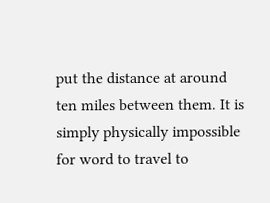put the distance at around ten miles between them. It is simply physically impossible for word to travel to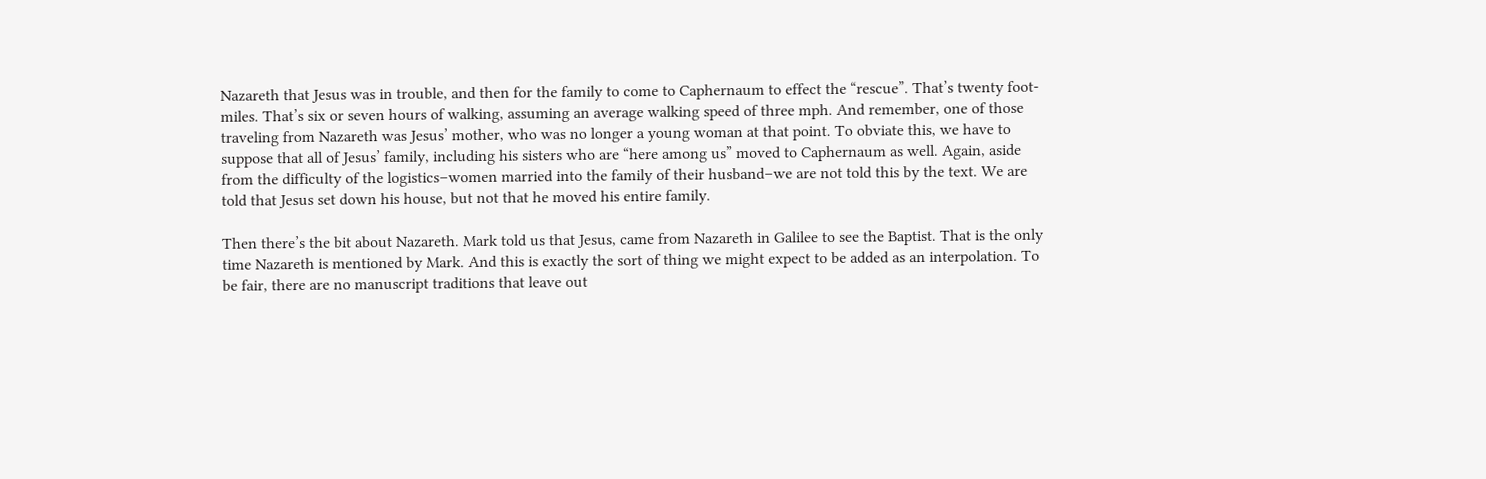Nazareth that Jesus was in trouble, and then for the family to come to Caphernaum to effect the “rescue”. That’s twenty foot-miles. That’s six or seven hours of walking, assuming an average walking speed of three mph. And remember, one of those traveling from Nazareth was Jesus’ mother, who was no longer a young woman at that point. To obviate this, we have to suppose that all of Jesus’ family, including his sisters who are “here among us” moved to Caphernaum as well. Again, aside from the difficulty of the logistics–women married into the family of their husband–we are not told this by the text. We are told that Jesus set down his house, but not that he moved his entire family.

Then there’s the bit about Nazareth. Mark told us that Jesus, came from Nazareth in Galilee to see the Baptist. That is the only time Nazareth is mentioned by Mark. And this is exactly the sort of thing we might expect to be added as an interpolation. To be fair, there are no manuscript traditions that leave out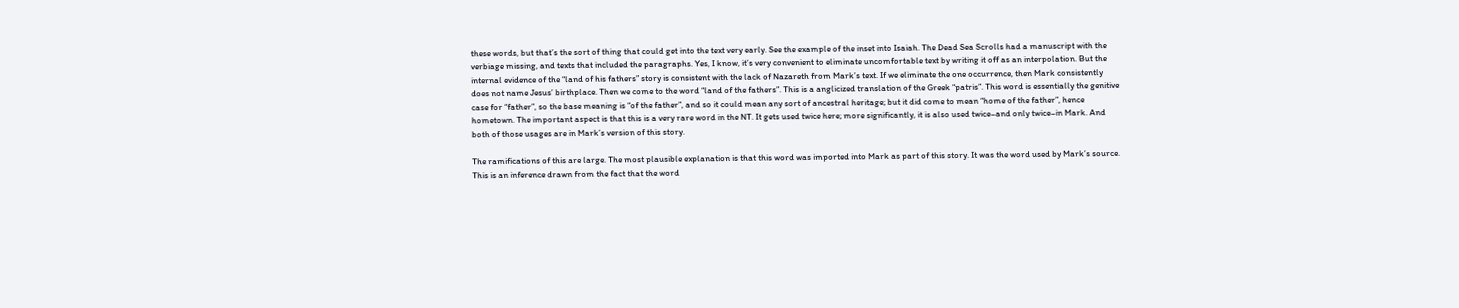these words, but that’s the sort of thing that could get into the text very early. See the example of the inset into Isaiah. The Dead Sea Scrolls had a manuscript with the verbiage missing, and texts that included the paragraphs. Yes, I know, it’s very convenient to eliminate uncomfortable text by writing it off as an interpolation. But the internal evidence of the “land of his fathers” story is consistent with the lack of Nazareth from Mark’s text. If we eliminate the one occurrence, then Mark consistently does not name Jesus’ birthplace. Then we come to the word “land of the fathers”. This is a anglicized translation of the Greek “patris”. This word is essentially the genitive case for “father”, so the base meaning is “of the father”, and so it could mean any sort of ancestral heritage; but it did come to mean “home of the father”, hence hometown. The important aspect is that this is a very rare word in the NT. It gets used twice here; more significantly, it is also used twice–and only twice–in Mark. And both of those usages are in Mark’s version of this story.

The ramifications of this are large. The most plausible explanation is that this word was imported into Mark as part of this story. It was the word used by Mark’s source. This is an inference drawn from the fact that the word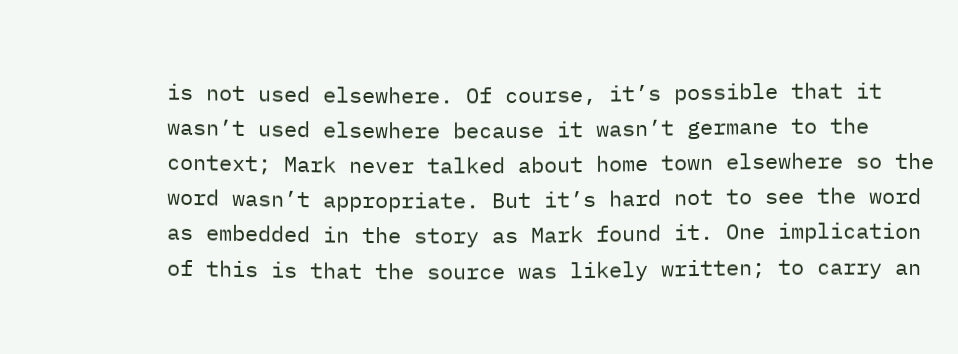is not used elsewhere. Of course, it’s possible that it wasn’t used elsewhere because it wasn’t germane to the context; Mark never talked about home town elsewhere so the word wasn’t appropriate. But it’s hard not to see the word as embedded in the story as Mark found it. One implication of this is that the source was likely written; to carry an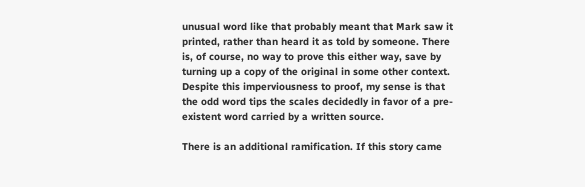unusual word like that probably meant that Mark saw it printed, rather than heard it as told by someone. There is, of course, no way to prove this either way, save by turning up a copy of the original in some other context. Despite this imperviousness to proof, my sense is that the odd word tips the scales decidedly in favor of a pre-existent word carried by a written source.

There is an additional ramification. If this story came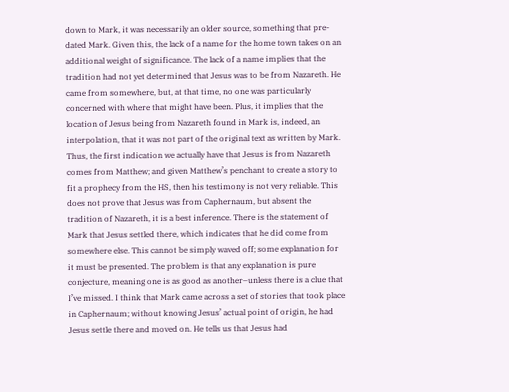down to Mark, it was necessarily an older source, something that pre-dated Mark. Given this, the lack of a name for the home town takes on an additional weight of significance. The lack of a name implies that the tradition had not yet determined that Jesus was to be from Nazareth. He came from somewhere, but, at that time, no one was particularly concerned with where that might have been. Plus, it implies that the location of Jesus being from Nazareth found in Mark is, indeed, an interpolation, that it was not part of the original text as written by Mark. Thus, the first indication we actually have that Jesus is from Nazareth comes from Matthew; and given Matthew’s penchant to create a story to fit a prophecy from the HS, then his testimony is not very reliable. This does not prove that Jesus was from Caphernaum, but absent the tradition of Nazareth, it is a best inference. There is the statement of Mark that Jesus settled there, which indicates that he did come from somewhere else. This cannot be simply waved off; some explanation for it must be presented. The problem is that any explanation is pure conjecture, meaning one is as good as another–unless there is a clue that I’ve missed. I think that Mark came across a set of stories that took place in Caphernaum; without knowing Jesus’ actual point of origin, he had Jesus settle there and moved on. He tells us that Jesus had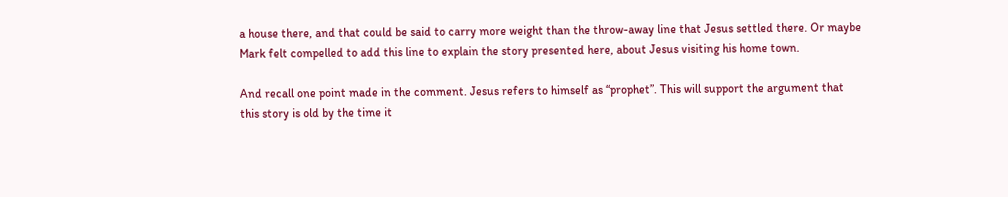a house there, and that could be said to carry more weight than the throw-away line that Jesus settled there. Or maybe Mark felt compelled to add this line to explain the story presented here, about Jesus visiting his home town.

And recall one point made in the comment. Jesus refers to himself as “prophet”. This will support the argument that this story is old by the time it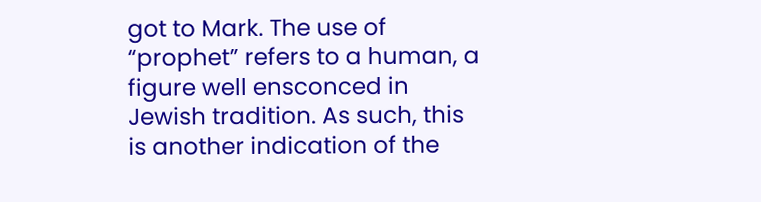got to Mark. The use of “prophet” refers to a human, a figure well ensconced in Jewish tradition. As such, this is another indication of the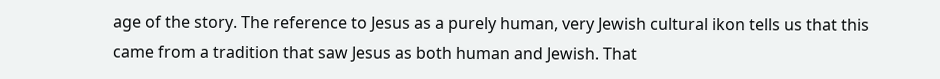age of the story. The reference to Jesus as a purely human, very Jewish cultural ikon tells us that this came from a tradition that saw Jesus as both human and Jewish. That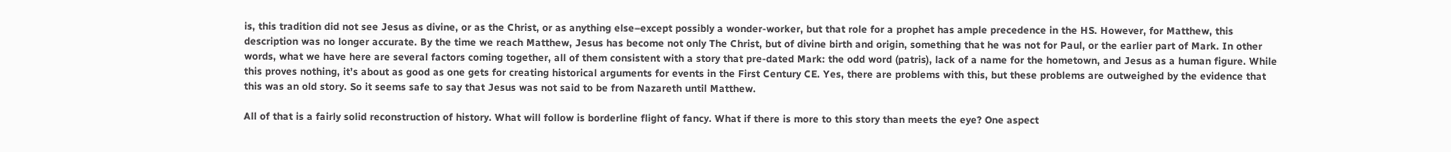is, this tradition did not see Jesus as divine, or as the Christ, or as anything else–except possibly a wonder-worker, but that role for a prophet has ample precedence in the HS. However, for Matthew, this description was no longer accurate. By the time we reach Matthew, Jesus has become not only The Christ, but of divine birth and origin, something that he was not for Paul, or the earlier part of Mark. In other words, what we have here are several factors coming together, all of them consistent with a story that pre-dated Mark: the odd word (patris), lack of a name for the hometown, and Jesus as a human figure. While this proves nothing, it’s about as good as one gets for creating historical arguments for events in the First Century CE. Yes, there are problems with this, but these problems are outweighed by the evidence that this was an old story. So it seems safe to say that Jesus was not said to be from Nazareth until Matthew.

All of that is a fairly solid reconstruction of history. What will follow is borderline flight of fancy. What if there is more to this story than meets the eye? One aspect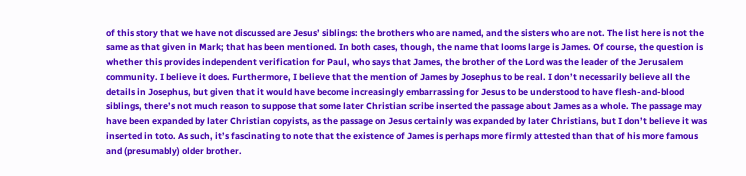of this story that we have not discussed are Jesus’ siblings: the brothers who are named, and the sisters who are not. The list here is not the same as that given in Mark; that has been mentioned. In both cases, though, the name that looms large is James. Of course, the question is whether this provides independent verification for Paul, who says that James, the brother of the Lord was the leader of the Jerusalem community. I believe it does. Furthermore, I believe that the mention of James by Josephus to be real. I don’t necessarily believe all the details in Josephus, but given that it would have become increasingly embarrassing for Jesus to be understood to have flesh-and-blood siblings, there’s not much reason to suppose that some later Christian scribe inserted the passage about James as a whole. The passage may have been expanded by later Christian copyists, as the passage on Jesus certainly was expanded by later Christians, but I don’t believe it was inserted in toto. As such, it’s fascinating to note that the existence of James is perhaps more firmly attested than that of his more famous and (presumably) older brother.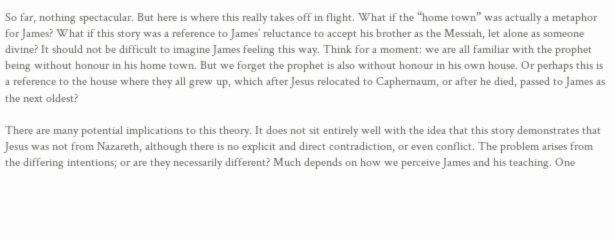So far, nothing spectacular. But here is where this really takes off in flight. What if the “home town” was actually a metaphor for James? What if this story was a reference to James’ reluctance to accept his brother as the Messiah, let alone as someone divine? It should not be difficult to imagine James feeling this way. Think for a moment: we are all familiar with the prophet being without honour in his home town. But we forget the prophet is also without honour in his own house. Or perhaps this is a reference to the house where they all grew up, which after Jesus relocated to Caphernaum, or after he died, passed to James as the next oldest?

There are many potential implications to this theory. It does not sit entirely well with the idea that this story demonstrates that Jesus was not from Nazareth, although there is no explicit and direct contradiction, or even conflict. The problem arises from the differing intentions; or are they necessarily different? Much depends on how we perceive James and his teaching. One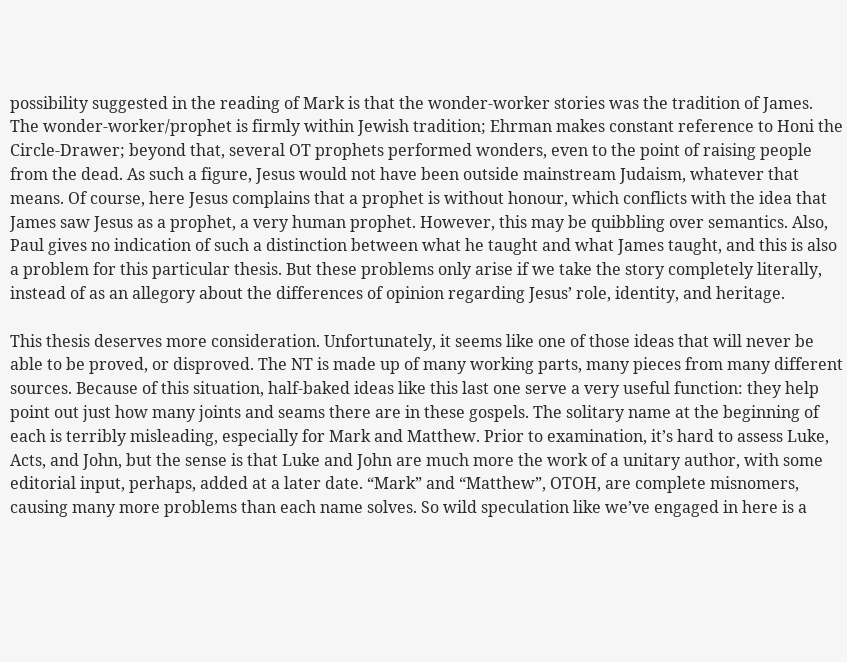possibility suggested in the reading of Mark is that the wonder-worker stories was the tradition of James. The wonder-worker/prophet is firmly within Jewish tradition; Ehrman makes constant reference to Honi the Circle-Drawer; beyond that, several OT prophets performed wonders, even to the point of raising people from the dead. As such a figure, Jesus would not have been outside mainstream Judaism, whatever that means. Of course, here Jesus complains that a prophet is without honour, which conflicts with the idea that James saw Jesus as a prophet, a very human prophet. However, this may be quibbling over semantics. Also, Paul gives no indication of such a distinction between what he taught and what James taught, and this is also a problem for this particular thesis. But these problems only arise if we take the story completely literally, instead of as an allegory about the differences of opinion regarding Jesus’ role, identity, and heritage.

This thesis deserves more consideration. Unfortunately, it seems like one of those ideas that will never be able to be proved, or disproved. The NT is made up of many working parts, many pieces from many different sources. Because of this situation, half-baked ideas like this last one serve a very useful function: they help point out just how many joints and seams there are in these gospels. The solitary name at the beginning of each is terribly misleading, especially for Mark and Matthew. Prior to examination, it’s hard to assess Luke, Acts, and John, but the sense is that Luke and John are much more the work of a unitary author, with some editorial input, perhaps, added at a later date. “Mark” and “Matthew”, OTOH, are complete misnomers, causing many more problems than each name solves. So wild speculation like we’ve engaged in here is a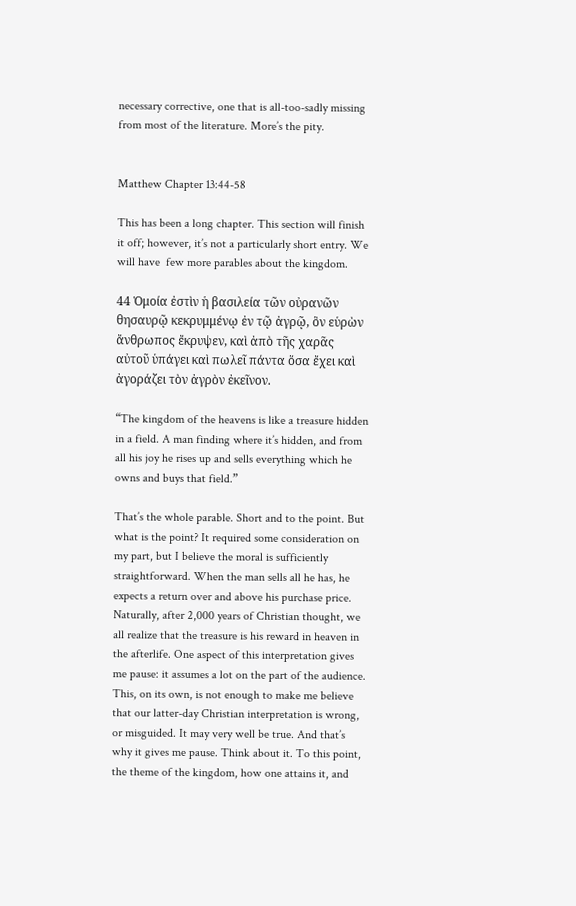necessary corrective, one that is all-too-sadly missing from most of the literature. More’s the pity.


Matthew Chapter 13:44-58

This has been a long chapter. This section will finish it off; however, it’s not a particularly short entry. We will have  few more parables about the kingdom.

44 Ὁμοία ἐστὶν ἡ βασιλεία τῶν οὐρανῶν θησαυρῷ κεκρυμμένῳ ἐν τῷ ἀγρῷ, ὃν εὑρὼν ἄνθρωπος ἔκρυψεν, καὶ ἀπὸ τῆς χαρᾶς αὐτοῦ ὑπάγει καὶ πωλεῖ πάντα ὅσα ἔχει καὶ ἀγοράζει τὸν ἀγρὸν ἐκεῖνον.

“The kingdom of the heavens is like a treasure hidden in a field. A man finding where it’s hidden, and from all his joy he rises up and sells everything which he owns and buys that field.”

That’s the whole parable. Short and to the point. But what is the point? It required some consideration on my part, but I believe the moral is sufficiently straightforward. When the man sells all he has, he expects a return over and above his purchase price. Naturally, after 2,000 years of Christian thought, we all realize that the treasure is his reward in heaven in the afterlife. One aspect of this interpretation gives me pause: it assumes a lot on the part of the audience. This, on its own, is not enough to make me believe that our latter-day Christian interpretation is wrong, or misguided. It may very well be true. And that’s why it gives me pause. Think about it. To this point, the theme of the kingdom, how one attains it, and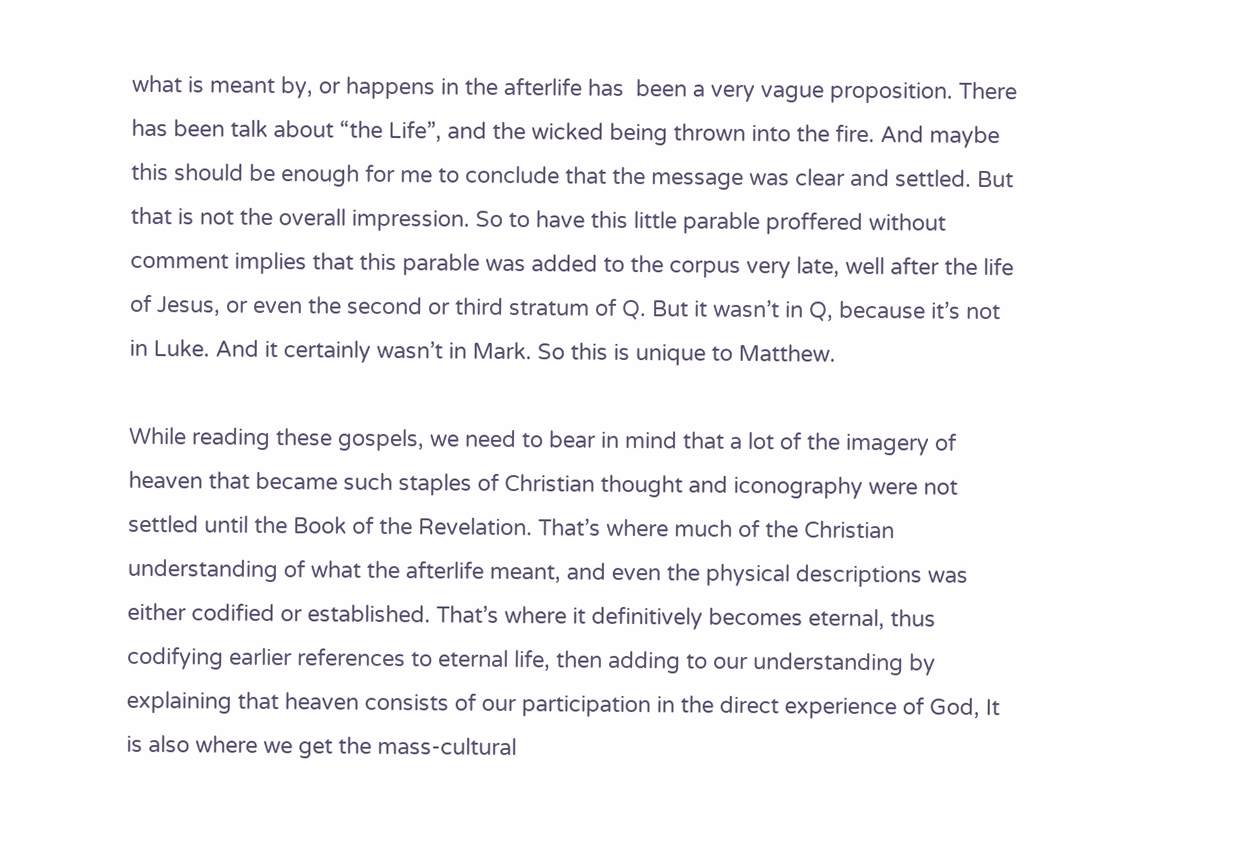what is meant by, or happens in the afterlife has  been a very vague proposition. There has been talk about “the Life”, and the wicked being thrown into the fire. And maybe this should be enough for me to conclude that the message was clear and settled. But that is not the overall impression. So to have this little parable proffered without comment implies that this parable was added to the corpus very late, well after the life of Jesus, or even the second or third stratum of Q. But it wasn’t in Q, because it’s not in Luke. And it certainly wasn’t in Mark. So this is unique to Matthew.

While reading these gospels, we need to bear in mind that a lot of the imagery of heaven that became such staples of Christian thought and iconography were not settled until the Book of the Revelation. That’s where much of the Christian understanding of what the afterlife meant, and even the physical descriptions was either codified or established. That’s where it definitively becomes eternal, thus codifying earlier references to eternal life, then adding to our understanding by explaining that heaven consists of our participation in the direct experience of God, It is also where we get the mass-cultural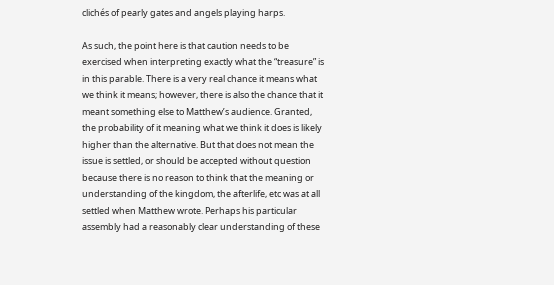clichés of pearly gates and angels playing harps.

As such, the point here is that caution needs to be exercised when interpreting exactly what the “treasure” is in this parable. There is a very real chance it means what we think it means; however, there is also the chance that it meant something else to Matthew’s audience. Granted, the probability of it meaning what we think it does is likely higher than the alternative. But that does not mean the issue is settled, or should be accepted without question because there is no reason to think that the meaning or understanding of the kingdom, the afterlife, etc was at all settled when Matthew wrote. Perhaps his particular assembly had a reasonably clear understanding of these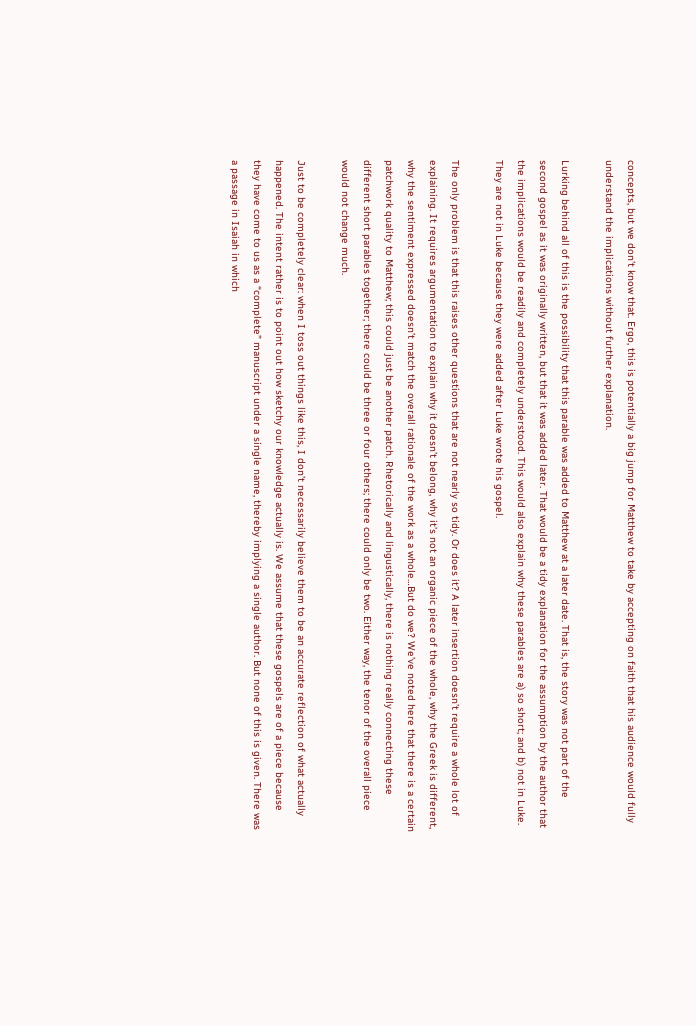concepts, but we don’t know that. Ergo, this is potentially a big jump for Matthew to take by accepting on faith that his audience would fully understand the implications without further explanation.

Lurking behind all of this is the possibility that this parable was added to Matthew at a later date. That is, the story was not part of the second gospel as it was originally written, but that it was added later. That would be a tidy explanation for the assumption by the author that the implications would be readily and completely understood. This would also explain why these parables are a) so short; and b) not in Luke. They are not in Luke because they were added after Luke wrote his gospel.

The only problem is that this raises other questions that are not nearly so tidy. Or does it? A later insertion doesn’t require a whole lot of explaining. It requires argumentation to explain why it doesn’t belong, why it’s not an organic piece of the whole, why the Greek is different, why the sentiment expressed doesn’t match the overall rationale of the work as a whole…But do we? We’ve noted here that there is a certain patchwork quality to Matthew; this could just be another patch. Rhetorically and lingustically, there is nothing really connecting these different short parables together; there could be three or four others; there could only be two. Either way, the tenor of the overall piece would not change much.

Just to be completely clear: when I toss out things like this, I don’t necessarily believe them to be an accurate reflection of what actually happened. The intent rather is to point out how sketchy our knowledge actually is. We assume that these gospels are of a piece because they have come to us as a “complete” manuscript under a single name, thereby implying a single author. But none of this is given. There was a passage in Isaiah in which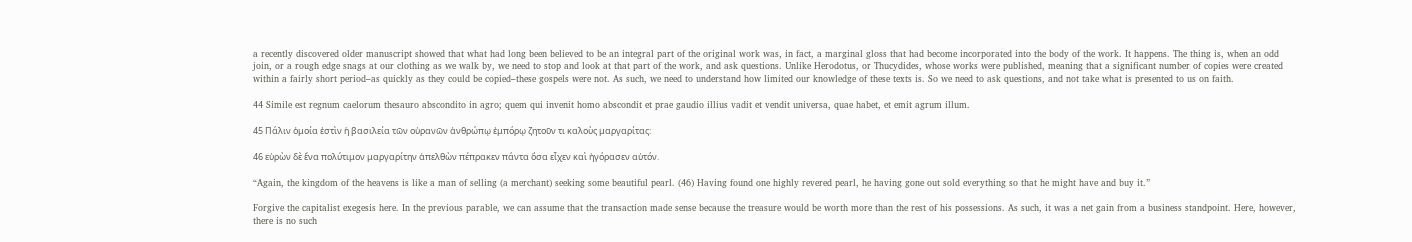a recently discovered older manuscript showed that what had long been believed to be an integral part of the original work was, in fact, a marginal gloss that had become incorporated into the body of the work. It happens. The thing is, when an odd join, or a rough edge snags at our clothing as we walk by, we need to stop and look at that part of the work, and ask questions. Unlike Herodotus, or Thucydides, whose works were published, meaning that a significant number of copies were created within a fairly short period–as quickly as they could be copied–these gospels were not. As such, we need to understand how limited our knowledge of these texts is. So we need to ask questions, and not take what is presented to us on faith.

44 Simile est regnum caelorum thesauro abscondito in agro; quem qui invenit homo abscondit et prae gaudio illius vadit et vendit universa, quae habet, et emit agrum illum.

45 Πάλιν ὁμοία ἐστὶν ἡ βασιλεία τῶν οὐρανῶν ἀνθρώπῳ ἐμπόρῳ ζητοῦν τι καλοὺς μαργαρίτας:

46 εὑρὼν δὲ ἕνα πολύτιμον μαργαρίτην ἀπελθὼν πέπρακεν πάντα ὅσα εἶχεν καὶ ἠγόρασεν αὐτόν.

“Again, the kingdom of the heavens is like a man of selling (a merchant) seeking some beautiful pearl. (46) Having found one highly revered pearl, he having gone out sold everything so that he might have and buy it.”

Forgive the capitalist exegesis here. In the previous parable, we can assume that the transaction made sense because the treasure would be worth more than the rest of his possessions. As such, it was a net gain from a business standpoint. Here, however, there is no such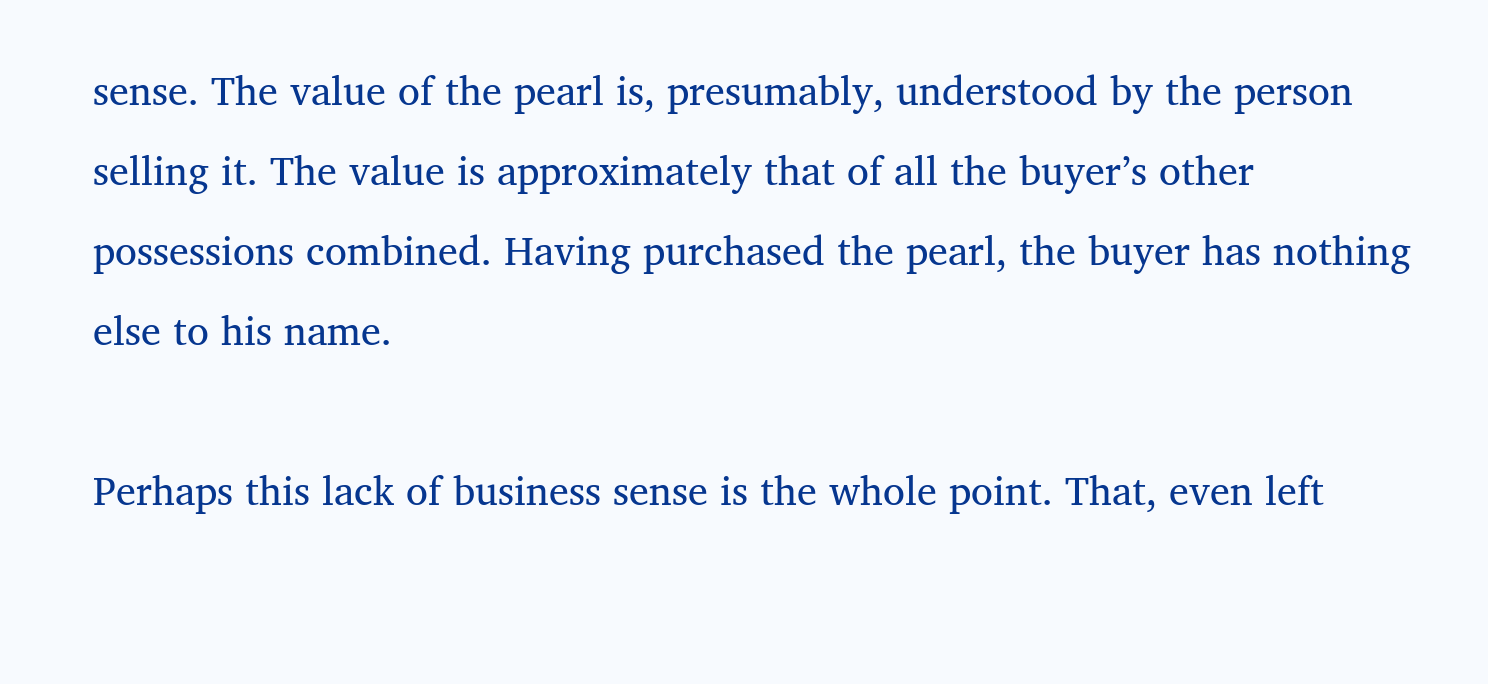sense. The value of the pearl is, presumably, understood by the person selling it. The value is approximately that of all the buyer’s other possessions combined. Having purchased the pearl, the buyer has nothing else to his name.

Perhaps this lack of business sense is the whole point. That, even left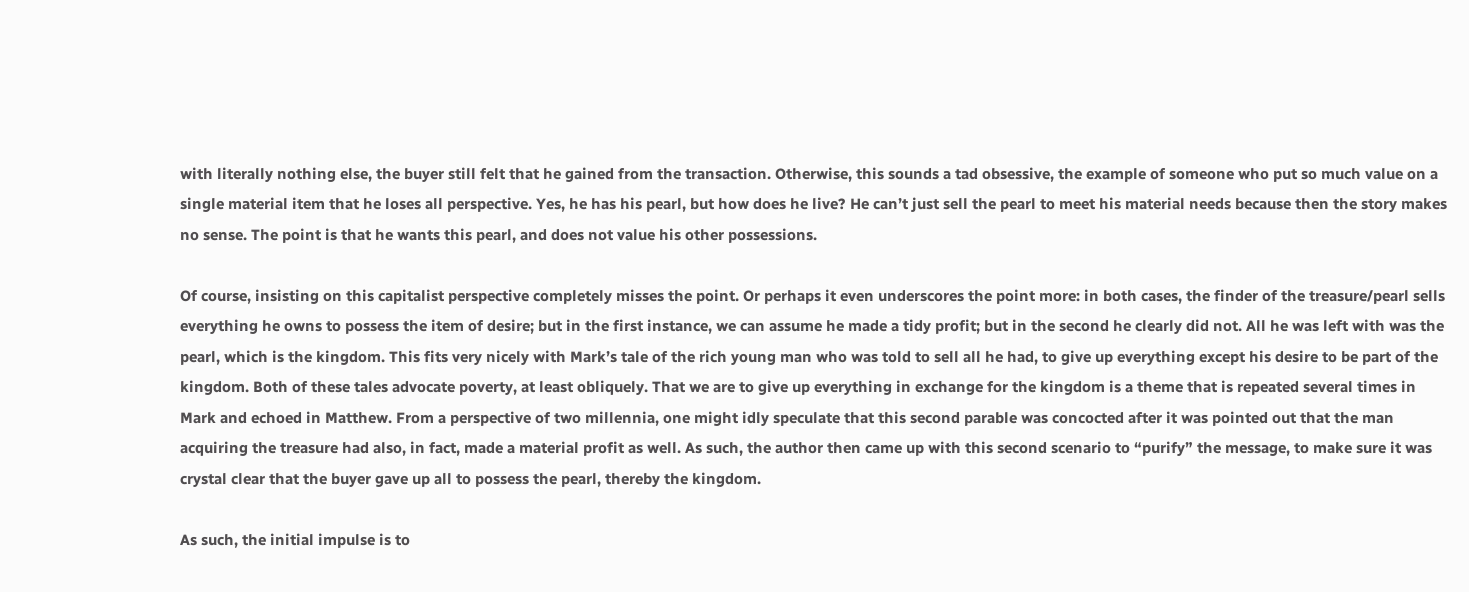with literally nothing else, the buyer still felt that he gained from the transaction. Otherwise, this sounds a tad obsessive, the example of someone who put so much value on a single material item that he loses all perspective. Yes, he has his pearl, but how does he live? He can’t just sell the pearl to meet his material needs because then the story makes no sense. The point is that he wants this pearl, and does not value his other possessions.

Of course, insisting on this capitalist perspective completely misses the point. Or perhaps it even underscores the point more: in both cases, the finder of the treasure/pearl sells everything he owns to possess the item of desire; but in the first instance, we can assume he made a tidy profit; but in the second he clearly did not. All he was left with was the pearl, which is the kingdom. This fits very nicely with Mark’s tale of the rich young man who was told to sell all he had, to give up everything except his desire to be part of the kingdom. Both of these tales advocate poverty, at least obliquely. That we are to give up everything in exchange for the kingdom is a theme that is repeated several times in Mark and echoed in Matthew. From a perspective of two millennia, one might idly speculate that this second parable was concocted after it was pointed out that the man acquiring the treasure had also, in fact, made a material profit as well. As such, the author then came up with this second scenario to “purify” the message, to make sure it was crystal clear that the buyer gave up all to possess the pearl, thereby the kingdom.

As such, the initial impulse is to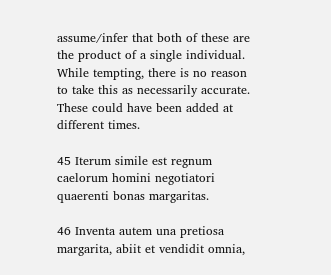assume/infer that both of these are the product of a single individual. While tempting, there is no reason to take this as necessarily accurate. These could have been added at different times.

45 Iterum simile est regnum caelorum homini negotiatori quaerenti bonas margaritas.

46 Inventa autem una pretiosa margarita, abiit et vendidit omnia,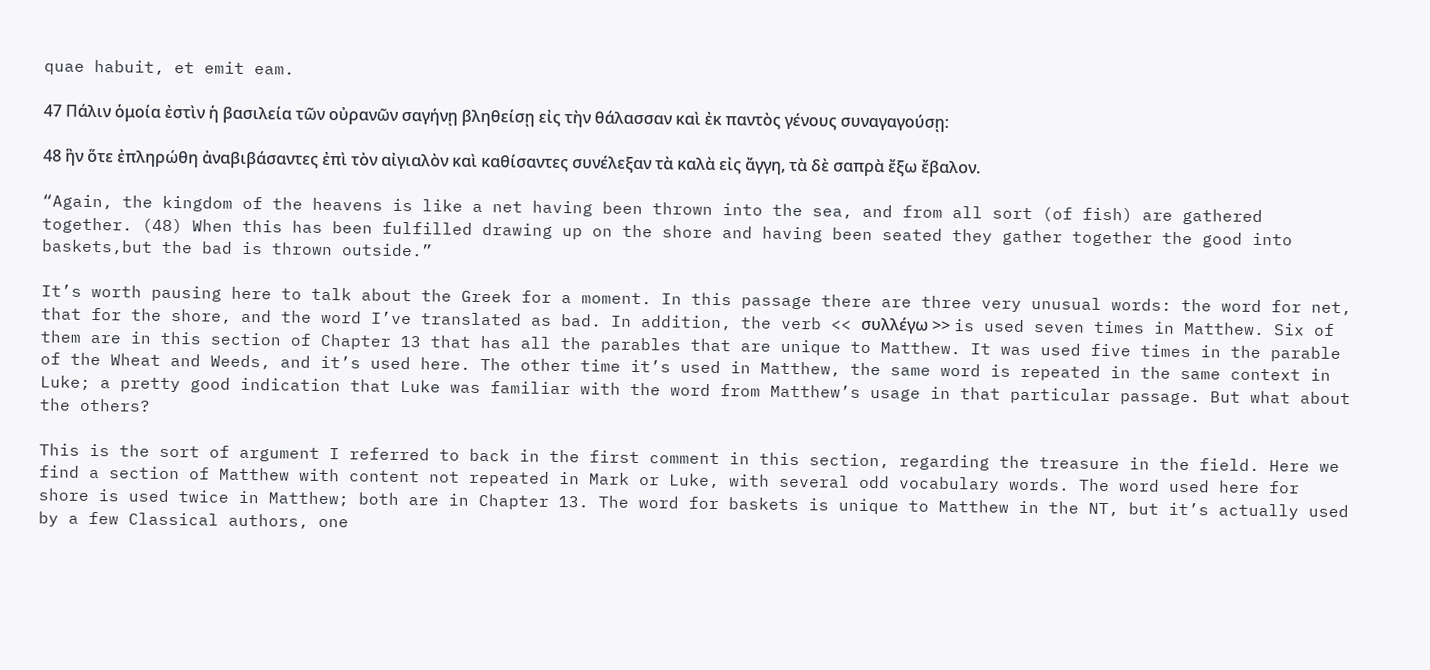quae habuit, et emit eam.

47 Πάλιν ὁμοία ἐστὶν ἡ βασιλεία τῶν οὐρανῶν σαγήνῃ βληθείσῃ εἰς τὴν θάλασσαν καὶ ἐκ παντὸς γένους συναγαγούσῃ:

48 ἣν ὅτε ἐπληρώθη ἀναβιβάσαντες ἐπὶ τὸν αἰγιαλὸν καὶ καθίσαντες συνέλεξαν τὰ καλὰ εἰς ἄγγη, τὰ δὲ σαπρὰ ἔξω ἔβαλον.

“Again, the kingdom of the heavens is like a net having been thrown into the sea, and from all sort (of fish) are gathered together. (48) When this has been fulfilled drawing up on the shore and having been seated they gather together the good into baskets,but the bad is thrown outside.”

It’s worth pausing here to talk about the Greek for a moment. In this passage there are three very unusual words: the word for net, that for the shore, and the word I’ve translated as bad. In addition, the verb << συλλέγω >> is used seven times in Matthew. Six of them are in this section of Chapter 13 that has all the parables that are unique to Matthew. It was used five times in the parable of the Wheat and Weeds, and it’s used here. The other time it’s used in Matthew, the same word is repeated in the same context in Luke; a pretty good indication that Luke was familiar with the word from Matthew’s usage in that particular passage. But what about the others?

This is the sort of argument I referred to back in the first comment in this section, regarding the treasure in the field. Here we find a section of Matthew with content not repeated in Mark or Luke, with several odd vocabulary words. The word used here for shore is used twice in Matthew; both are in Chapter 13. The word for baskets is unique to Matthew in the NT, but it’s actually used by a few Classical authors, one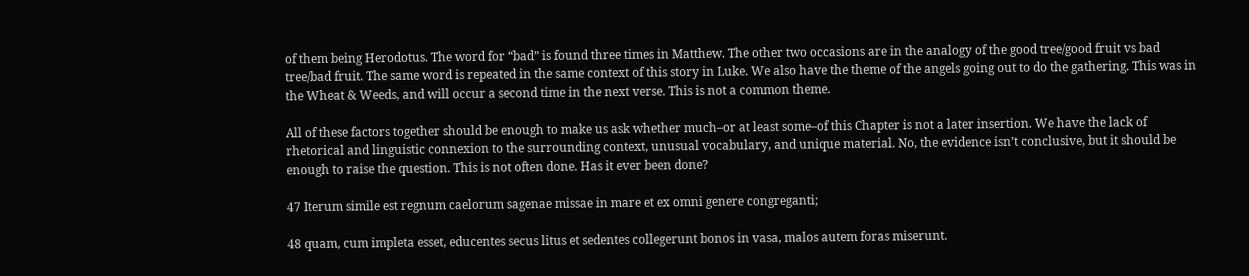of them being Herodotus. The word for “bad” is found three times in Matthew. The other two occasions are in the analogy of the good tree/good fruit vs bad tree/bad fruit. The same word is repeated in the same context of this story in Luke. We also have the theme of the angels going out to do the gathering. This was in the Wheat & Weeds, and will occur a second time in the next verse. This is not a common theme.

All of these factors together should be enough to make us ask whether much–or at least some–of this Chapter is not a later insertion. We have the lack of rhetorical and linguistic connexion to the surrounding context, unusual vocabulary, and unique material. No, the evidence isn’t conclusive, but it should be enough to raise the question. This is not often done. Has it ever been done?

47 Iterum simile est regnum caelorum sagenae missae in mare et ex omni genere congreganti;

48 quam, cum impleta esset, educentes secus litus et sedentes collegerunt bonos in vasa, malos autem foras miserunt.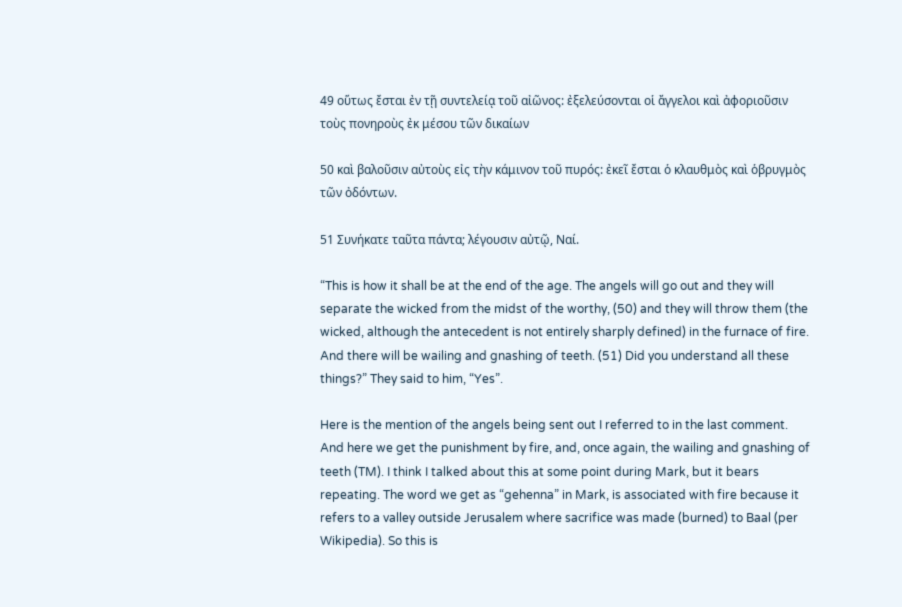49 οὕτως ἔσται ἐν τῇ συντελείᾳ τοῦ αἰῶνος: ἐξελεύσονται οἱ ἄγγελοι καὶ ἀφοριοῦσιν τοὺς πονηροὺς ἐκ μέσου τῶν δικαίων

50 καὶ βαλοῦσιν αὐτοὺς εἰς τὴν κάμινον τοῦ πυρός: ἐκεῖ ἔσται ὁ κλαυθμὸς καὶ ὁβρυγμὸς τῶν ὀδόντων.

51 Συνήκατε ταῦτα πάντα; λέγουσιν αὐτῷ, Ναί.

“This is how it shall be at the end of the age. The angels will go out and they will separate the wicked from the midst of the worthy, (50) and they will throw them (the wicked, although the antecedent is not entirely sharply defined) in the furnace of fire. And there will be wailing and gnashing of teeth. (51) Did you understand all these things?” They said to him, “Yes”.

Here is the mention of the angels being sent out I referred to in the last comment. And here we get the punishment by fire, and, once again, the wailing and gnashing of teeth (TM). I think I talked about this at some point during Mark, but it bears repeating. The word we get as “gehenna” in Mark, is associated with fire because it refers to a valley outside Jerusalem where sacrifice was made (burned) to Baal (per Wikipedia). So this is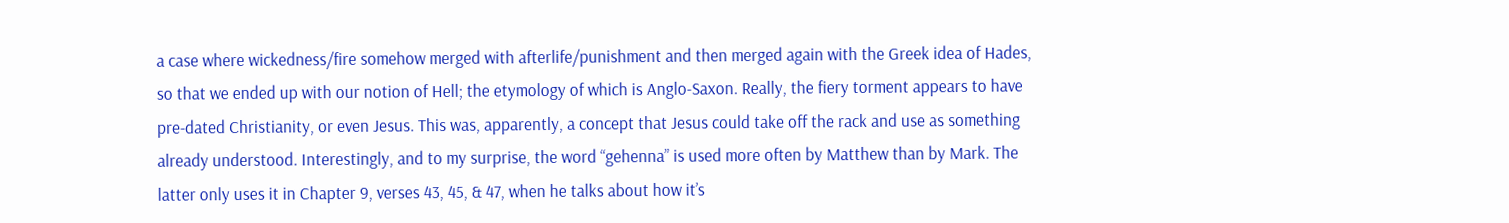a case where wickedness/fire somehow merged with afterlife/punishment and then merged again with the Greek idea of Hades, so that we ended up with our notion of Hell; the etymology of which is Anglo-Saxon. Really, the fiery torment appears to have pre-dated Christianity, or even Jesus. This was, apparently, a concept that Jesus could take off the rack and use as something already understood. Interestingly, and to my surprise, the word “gehenna” is used more often by Matthew than by Mark. The latter only uses it in Chapter 9, verses 43, 45, & 47, when he talks about how it’s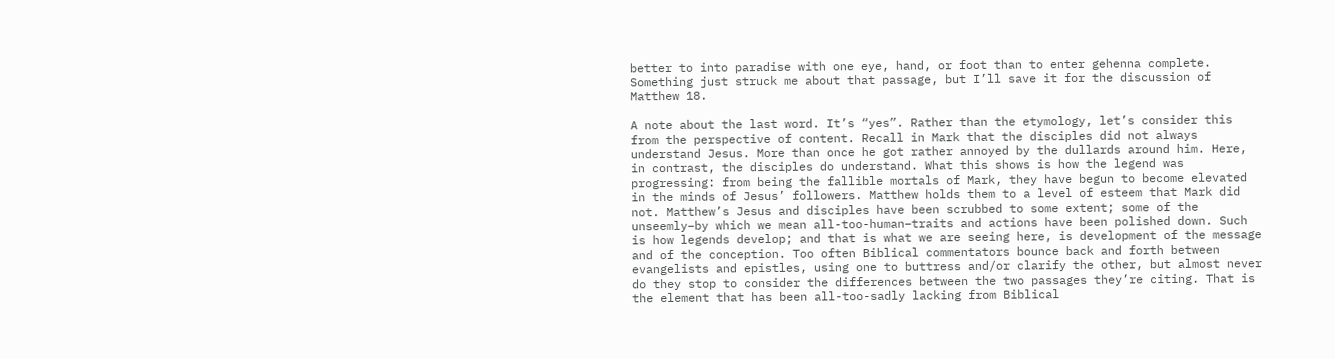better to into paradise with one eye, hand, or foot than to enter gehenna complete. Something just struck me about that passage, but I’ll save it for the discussion of Matthew 18.

A note about the last word. It’s “yes”. Rather than the etymology, let’s consider this from the perspective of content. Recall in Mark that the disciples did not always understand Jesus. More than once he got rather annoyed by the dullards around him. Here, in contrast, the disciples do understand. What this shows is how the legend was progressing: from being the fallible mortals of Mark, they have begun to become elevated in the minds of Jesus’ followers. Matthew holds them to a level of esteem that Mark did not. Matthew’s Jesus and disciples have been scrubbed to some extent; some of the unseemly–by which we mean all-too-human–traits and actions have been polished down. Such is how legends develop; and that is what we are seeing here, is development of the message and of the conception. Too often Biblical commentators bounce back and forth between evangelists and epistles, using one to buttress and/or clarify the other, but almost never do they stop to consider the differences between the two passages they’re citing. That is the element that has been all-too-sadly lacking from Biblical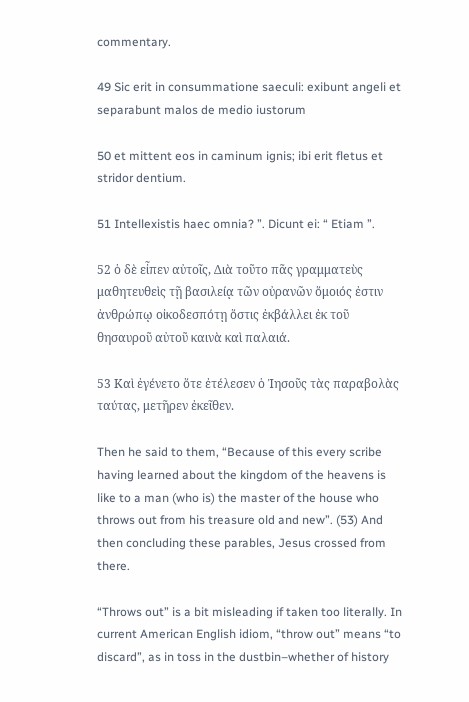commentary.

49 Sic erit in consummatione saeculi: exibunt angeli et separabunt malos de medio iustorum

50 et mittent eos in caminum ignis; ibi erit fletus et stridor dentium.

51 Intellexistis haec omnia? ”. Dicunt ei: “ Etiam ”.

52 ὁ δὲ εἶπεν αὐτοῖς, Διὰ τοῦτο πᾶς γραμματεὺς μαθητευθεὶς τῇ βασιλείᾳ τῶν οὐρανῶν ὅμοιός ἐστιν ἀνθρώπῳ οἰκοδεσπότῃ ὅστις ἐκβάλλει ἐκ τοῦ θησαυροῦ αὐτοῦ καινὰ καὶ παλαιά.

53 Καὶ ἐγένετο ὅτε ἐτέλεσεν ὁ Ἰησοῦς τὰς παραβολὰς ταύτας, μετῆρεν ἐκεῖθεν.

Then he said to them, “Because of this every scribe having learned about the kingdom of the heavens is like to a man (who is) the master of the house who throws out from his treasure old and new”. (53) And then concluding these parables, Jesus crossed from there.

“Throws out” is a bit misleading if taken too literally. In current American English idiom, “throw out” means “to discard”, as in toss in the dustbin–whether of history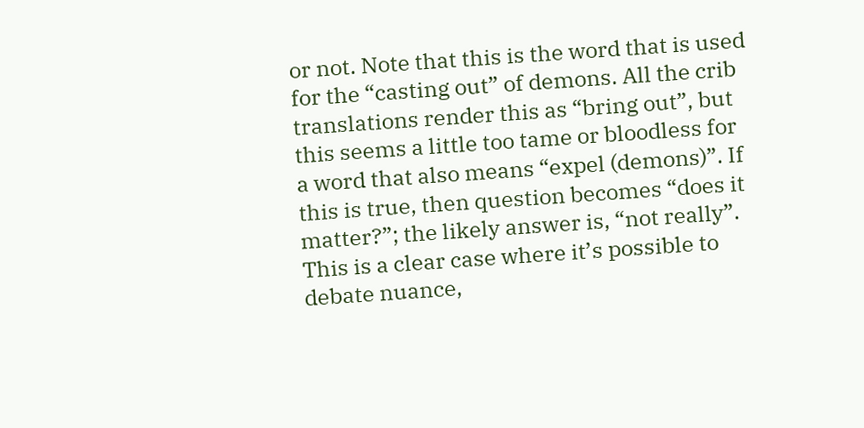or not. Note that this is the word that is used for the “casting out” of demons. All the crib translations render this as “bring out”, but this seems a little too tame or bloodless for a word that also means “expel (demons)”. If this is true, then question becomes “does it matter?”; the likely answer is, “not really”. This is a clear case where it’s possible to debate nuance,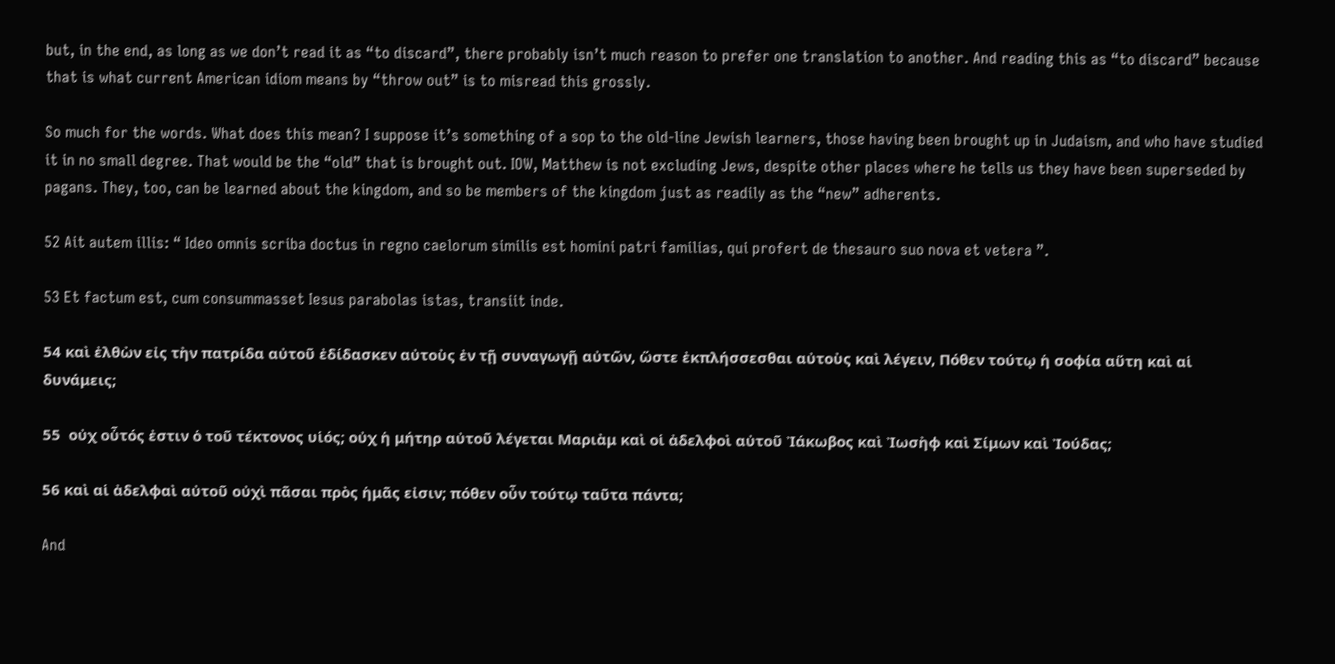but, in the end, as long as we don’t read it as “to discard”, there probably isn’t much reason to prefer one translation to another. And reading this as “to discard” because that is what current American idiom means by “throw out” is to misread this grossly.

So much for the words. What does this mean? I suppose it’s something of a sop to the old-line Jewish learners, those having been brought up in Judaism, and who have studied it in no small degree. That would be the “old” that is brought out. IOW, Matthew is not excluding Jews, despite other places where he tells us they have been superseded by pagans. They, too, can be learned about the kingdom, and so be members of the kingdom just as readily as the “new” adherents.

52 Ait autem illis: “ Ideo omnis scriba doctus in regno caelorum similis est homini patri familias, qui profert de thesauro suo nova et vetera ”.

53 Et factum est, cum consummasset Iesus parabolas istas, transiit inde.

54 καὶ ἐλθὼν εἰς τὴν πατρίδα αὐτοῦ ἐδίδασκεν αὐτοὺς ἐν τῇ συναγωγῇ αὐτῶν, ὥστε ἐκπλήσσεσθαι αὐτοὺς καὶ λέγειν, Πόθεν τούτῳ ἡ σοφία αὕτη καὶ αἱ δυνάμεις;

55  οὐχ οὗτός ἐστιν ὁ τοῦ τέκτονος υἱός; οὐχ ἡ μήτηρ αὐτοῦ λέγεται Μαριὰμ καὶ οἱ ἀδελφοὶ αὐτοῦ Ἰάκωβος καὶ Ἰωσὴφ καὶ Σίμων καὶ Ἰούδας;

56 καὶ αἱ ἀδελφαὶ αὐτοῦ οὐχὶ πᾶσαι πρὸς ἡμᾶς εἰσιν; πόθεν οὖν τούτῳ ταῦτα πάντα;

And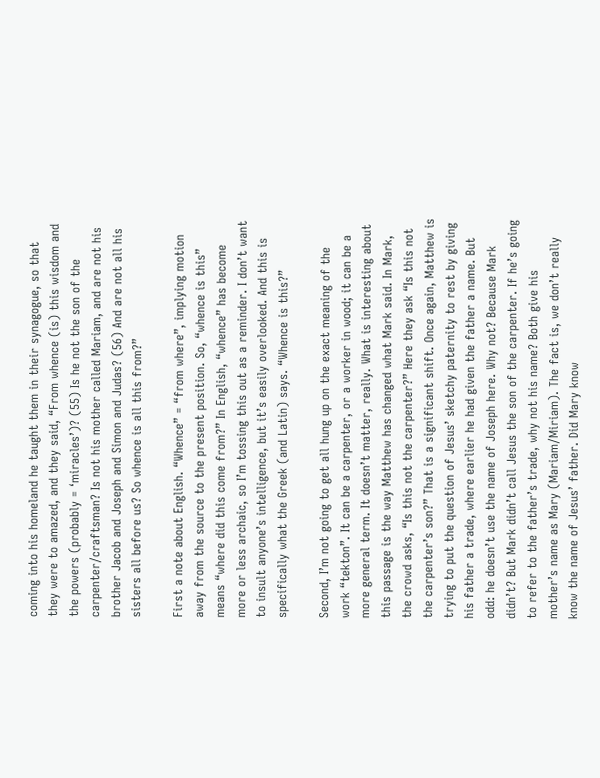coming into his homeland he taught them in their synagogue, so that they were to amazed, and they said, “From whence (is) this wisdom and the powers (probably = ‘miracles’)? (55) Is he not the son of the carpenter/craftsman? Is not his mother called Mariam, and are not his brother Jacob and Joseph and Simon and Judas? (56) And are not all his sisters all before us? So whence is all this from?”

First a note about English. “Whence” = “from where”, implying motion away from the source to the present position. So, “whence is this” means “where did this come from?” In English, “whence” has become more or less archaic, so I’m tossing this out as a reminder. I don’t want to insult anyone’s intelligence, but it’s easily overlooked. And this is specifically what the Greek (and Latin) says. “Whence is this?”

Second, I’m not going to get all hung up on the exact meaning of the work “tekton”. It can be a carpenter, or a worker in wood; it can be a more general term. It doesn’t matter, really. What is interesting about this passage is the way Matthew has changed what Mark said. In Mark, the crowd asks, “Is this not the carpenter?” Here they ask “Is this not the carpenter’s son?” That is a significant shift. Once again, Matthew is trying to put the question of Jesus’ sketchy paternity to rest by giving his father a trade, where earlier he had given the father a name. But odd: he doesn’t use the name of Joseph here. Why not? Because Mark didn’t? But Mark didn’t call Jesus the son of the carpenter. If he’s going to refer to the father’s trade, why not his name? Both give his mother’s name as Mary (Mariam/Miriam). The fact is, we don’t really know the name of Jesus’ father. Did Mary know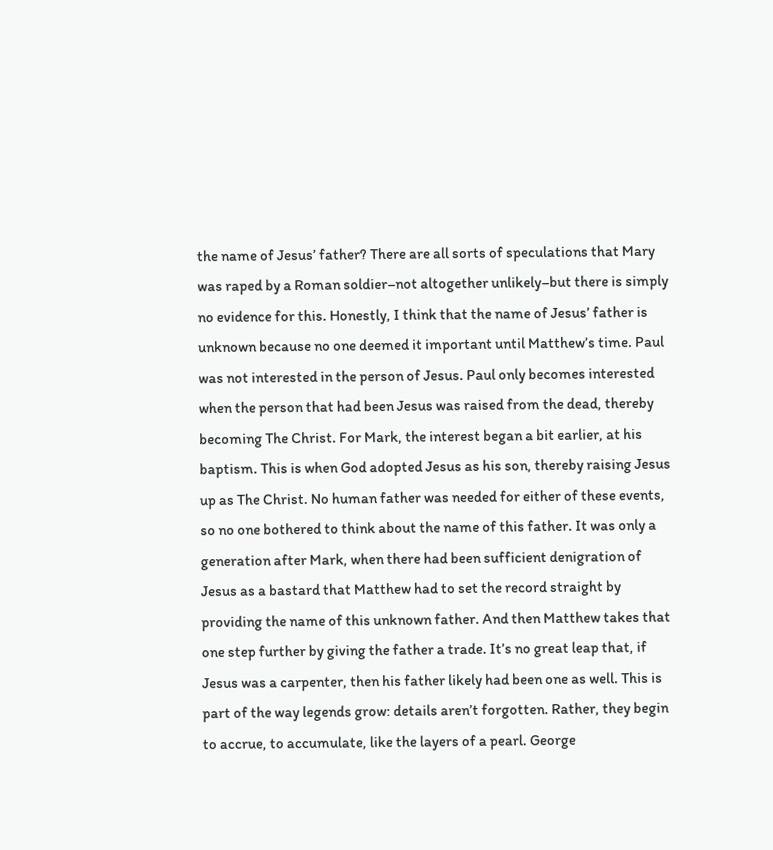the name of Jesus’ father? There are all sorts of speculations that Mary was raped by a Roman soldier–not altogether unlikely–but there is simply no evidence for this. Honestly, I think that the name of Jesus’ father is unknown because no one deemed it important until Matthew’s time. Paul was not interested in the person of Jesus. Paul only becomes interested when the person that had been Jesus was raised from the dead, thereby becoming The Christ. For Mark, the interest began a bit earlier, at his baptism. This is when God adopted Jesus as his son, thereby raising Jesus up as The Christ. No human father was needed for either of these events, so no one bothered to think about the name of this father. It was only a generation after Mark, when there had been sufficient denigration of Jesus as a bastard that Matthew had to set the record straight by providing the name of this unknown father. And then Matthew takes that one step further by giving the father a trade. It’s no great leap that, if Jesus was a carpenter, then his father likely had been one as well. This is part of the way legends grow: details aren’t forgotten. Rather, they begin to accrue, to accumulate, like the layers of a pearl. George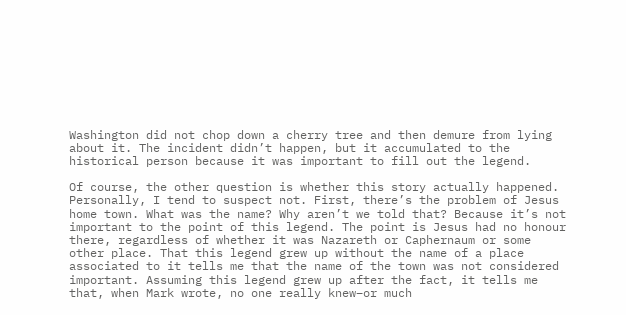Washington did not chop down a cherry tree and then demure from lying about it. The incident didn’t happen, but it accumulated to the historical person because it was important to fill out the legend.

Of course, the other question is whether this story actually happened. Personally, I tend to suspect not. First, there’s the problem of Jesus home town. What was the name? Why aren’t we told that? Because it’s not important to the point of this legend. The point is Jesus had no honour there, regardless of whether it was Nazareth or Caphernaum or some other place. That this legend grew up without the name of a place associated to it tells me that the name of the town was not considered important. Assuming this legend grew up after the fact, it tells me that, when Mark wrote, no one really knew–or much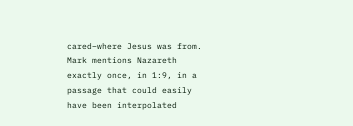cared–where Jesus was from. Mark mentions Nazareth exactly once, in 1:9, in a passage that could easily have been interpolated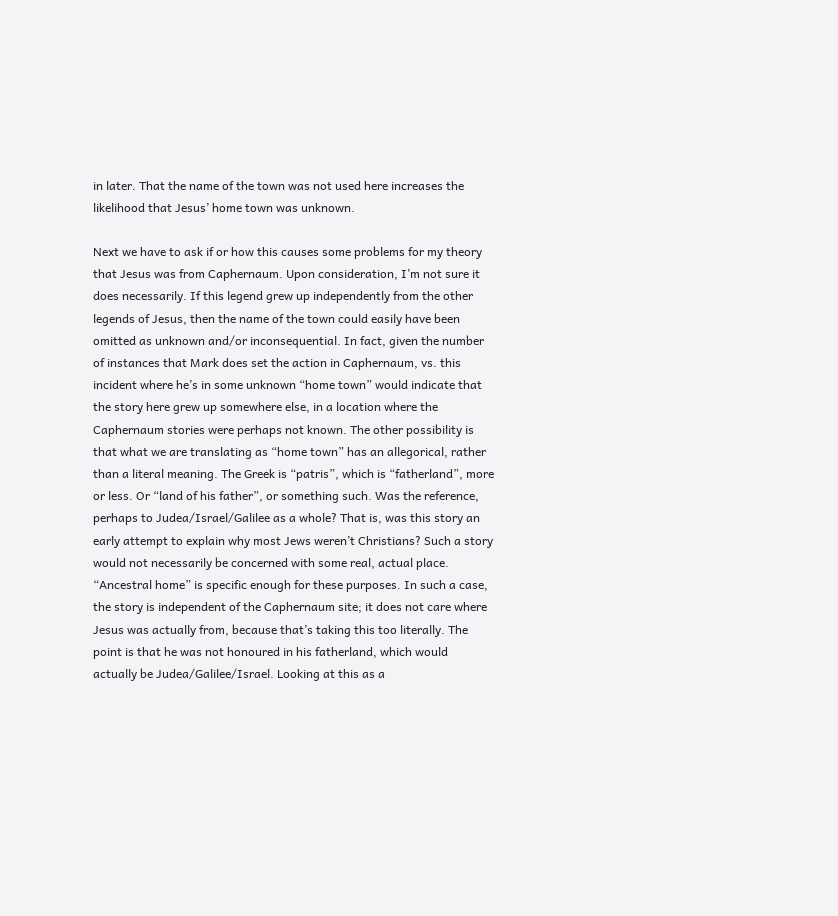in later. That the name of the town was not used here increases the likelihood that Jesus’ home town was unknown.

Next we have to ask if or how this causes some problems for my theory that Jesus was from Caphernaum. Upon consideration, I’m not sure it does necessarily. If this legend grew up independently from the other legends of Jesus, then the name of the town could easily have been omitted as unknown and/or inconsequential. In fact, given the number of instances that Mark does set the action in Caphernaum, vs. this incident where he’s in some unknown “home town” would indicate that the story here grew up somewhere else, in a location where the Caphernaum stories were perhaps not known. The other possibility is that what we are translating as “home town” has an allegorical, rather than a literal meaning. The Greek is “patris”, which is “fatherland”, more or less. Or “land of his father”, or something such. Was the reference, perhaps to Judea/Israel/Galilee as a whole? That is, was this story an early attempt to explain why most Jews weren’t Christians? Such a story would not necessarily be concerned with some real, actual place. “Ancestral home” is specific enough for these purposes. In such a case, the story is independent of the Caphernaum site; it does not care where Jesus was actually from, because that’s taking this too literally. The point is that he was not honoured in his fatherland, which would actually be Judea/Galilee/Israel. Looking at this as a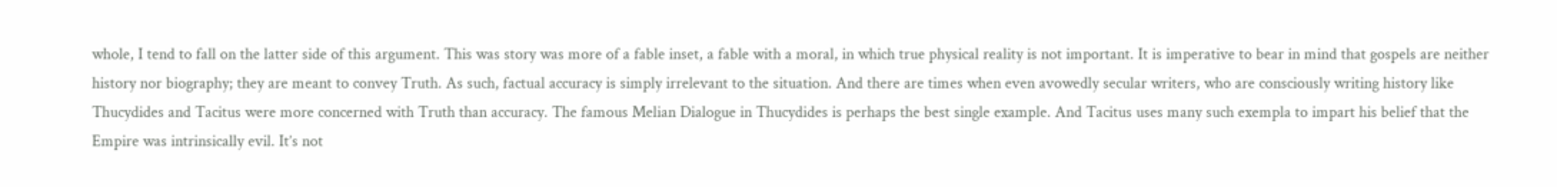whole, I tend to fall on the latter side of this argument. This was story was more of a fable inset, a fable with a moral, in which true physical reality is not important. It is imperative to bear in mind that gospels are neither history nor biography; they are meant to convey Truth. As such, factual accuracy is simply irrelevant to the situation. And there are times when even avowedly secular writers, who are consciously writing history like Thucydides and Tacitus were more concerned with Truth than accuracy. The famous Melian Dialogue in Thucydides is perhaps the best single example. And Tacitus uses many such exempla to impart his belief that the Empire was intrinsically evil. It’s not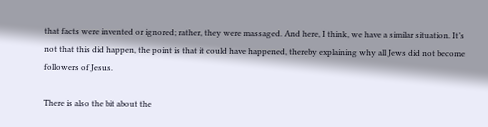that facts were invented or ignored; rather, they were massaged. And here, I think, we have a similar situation. It’s not that this did happen, the point is that it could have happened, thereby explaining why all Jews did not become followers of Jesus.

There is also the bit about the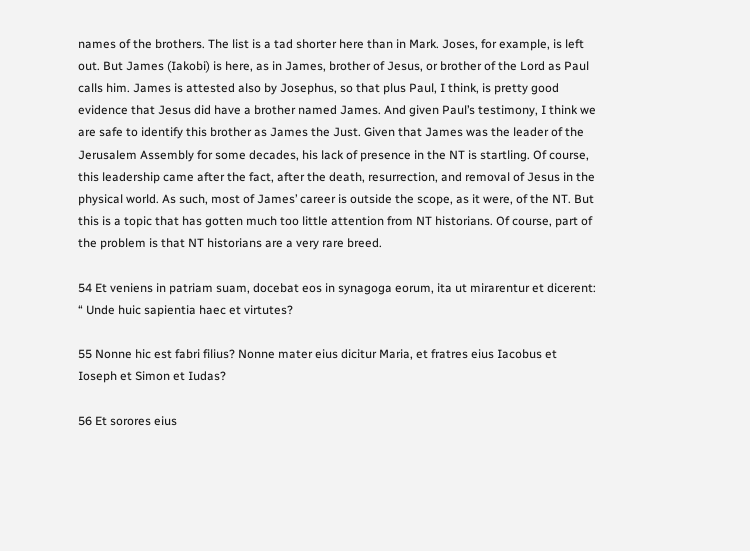names of the brothers. The list is a tad shorter here than in Mark. Joses, for example, is left out. But James (Iakobi) is here, as in James, brother of Jesus, or brother of the Lord as Paul calls him. James is attested also by Josephus, so that plus Paul, I think, is pretty good evidence that Jesus did have a brother named James. And given Paul’s testimony, I think we are safe to identify this brother as James the Just. Given that James was the leader of the Jerusalem Assembly for some decades, his lack of presence in the NT is startling. Of course, this leadership came after the fact, after the death, resurrection, and removal of Jesus in the physical world. As such, most of James’ career is outside the scope, as it were, of the NT. But this is a topic that has gotten much too little attention from NT historians. Of course, part of the problem is that NT historians are a very rare breed.

54 Et veniens in patriam suam, docebat eos in synagoga eorum, ita ut mirarentur et dicerent: “ Unde huic sapientia haec et virtutes?

55 Nonne hic est fabri filius? Nonne mater eius dicitur Maria, et fratres eius Iacobus et Ioseph et Simon et Iudas?

56 Et sorores eius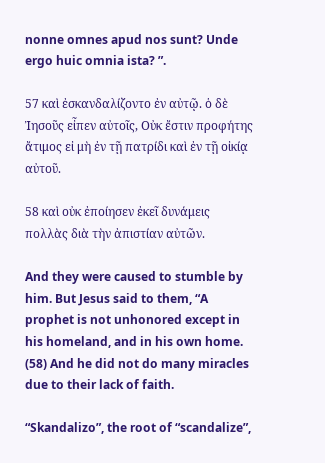nonne omnes apud nos sunt? Unde ergo huic omnia ista? ”.

57 καὶ ἐσκανδαλίζοντο ἐν αὐτῷ. ὁ δὲ Ἰησοῦς εἶπεν αὐτοῖς, Οὐκ ἔστιν προφήτης ἄτιμος εἰ μὴ ἐν τῇ πατρίδι καὶ ἐν τῇ οἰκίᾳ αὐτοῦ.

58 καὶ οὐκ ἐποίησεν ἐκεῖ δυνάμεις πολλὰς διὰ τὴν ἀπιστίαν αὐτῶν.

And they were caused to stumble by him. But Jesus said to them, “A prophet is not unhonored except in his homeland, and in his own home. (58) And he did not do many miracles due to their lack of faith.

“Skandalizo”, the root of “scandalize”,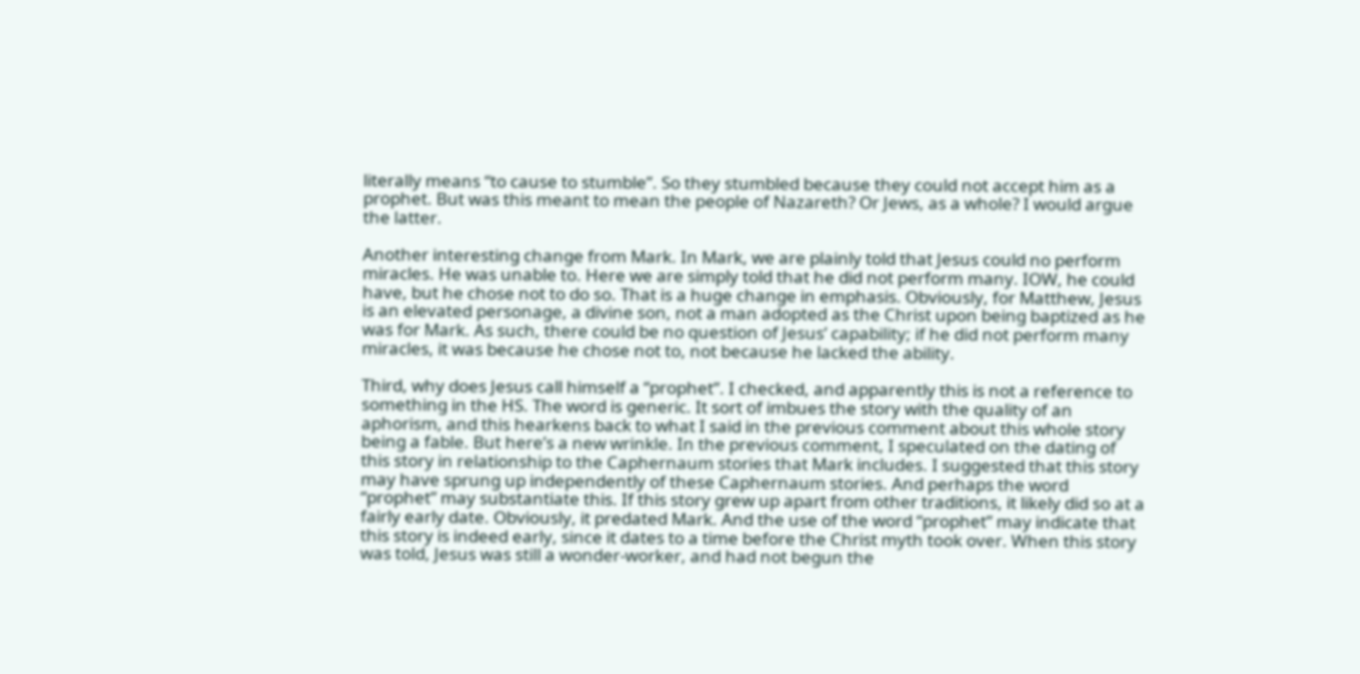literally means “to cause to stumble”. So they stumbled because they could not accept him as a prophet. But was this meant to mean the people of Nazareth? Or Jews, as a whole? I would argue the latter.

Another interesting change from Mark. In Mark, we are plainly told that Jesus could no perform miracles. He was unable to. Here we are simply told that he did not perform many. IOW, he could have, but he chose not to do so. That is a huge change in emphasis. Obviously, for Matthew, Jesus is an elevated personage, a divine son, not a man adopted as the Christ upon being baptized as he was for Mark. As such, there could be no question of Jesus’ capability; if he did not perform many miracles, it was because he chose not to, not because he lacked the ability.

Third, why does Jesus call himself a “prophet”. I checked, and apparently this is not a reference to something in the HS. The word is generic. It sort of imbues the story with the quality of an aphorism, and this hearkens back to what I said in the previous comment about this whole story being a fable. But here’s a new wrinkle. In the previous comment, I speculated on the dating of this story in relationship to the Caphernaum stories that Mark includes. I suggested that this story may have sprung up independently of these Caphernaum stories. And perhaps the word “prophet” may substantiate this. If this story grew up apart from other traditions, it likely did so at a fairly early date. Obviously, it predated Mark. And the use of the word “prophet” may indicate that this story is indeed early, since it dates to a time before the Christ myth took over. When this story was told, Jesus was still a wonder-worker, and had not begun the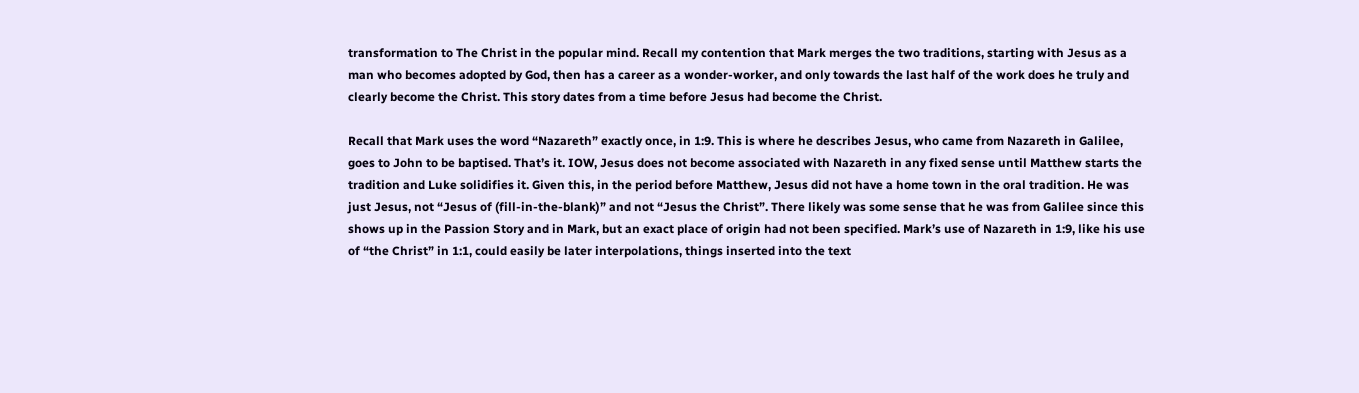transformation to The Christ in the popular mind. Recall my contention that Mark merges the two traditions, starting with Jesus as a man who becomes adopted by God, then has a career as a wonder-worker, and only towards the last half of the work does he truly and clearly become the Christ. This story dates from a time before Jesus had become the Christ.

Recall that Mark uses the word “Nazareth” exactly once, in 1:9. This is where he describes Jesus, who came from Nazareth in Galilee, goes to John to be baptised. That’s it. IOW, Jesus does not become associated with Nazareth in any fixed sense until Matthew starts the tradition and Luke solidifies it. Given this, in the period before Matthew, Jesus did not have a home town in the oral tradition. He was just Jesus, not “Jesus of (fill-in-the-blank)” and not “Jesus the Christ”. There likely was some sense that he was from Galilee since this shows up in the Passion Story and in Mark, but an exact place of origin had not been specified. Mark’s use of Nazareth in 1:9, like his use of “the Christ” in 1:1, could easily be later interpolations, things inserted into the text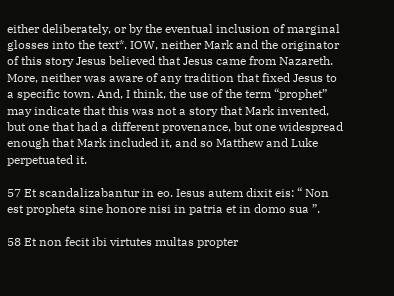either deliberately, or by the eventual inclusion of marginal glosses into the text*. IOW, neither Mark and the originator of this story Jesus believed that Jesus came from Nazareth. More, neither was aware of any tradition that fixed Jesus to a specific town. And, I think, the use of the term “prophet” may indicate that this was not a story that Mark invented, but one that had a different provenance, but one widespread enough that Mark included it, and so Matthew and Luke perpetuated it.

57 Et scandalizabantur in eo. Iesus autem dixit eis: “ Non est propheta sine honore nisi in patria et in domo sua ”.

58 Et non fecit ibi virtutes multas propter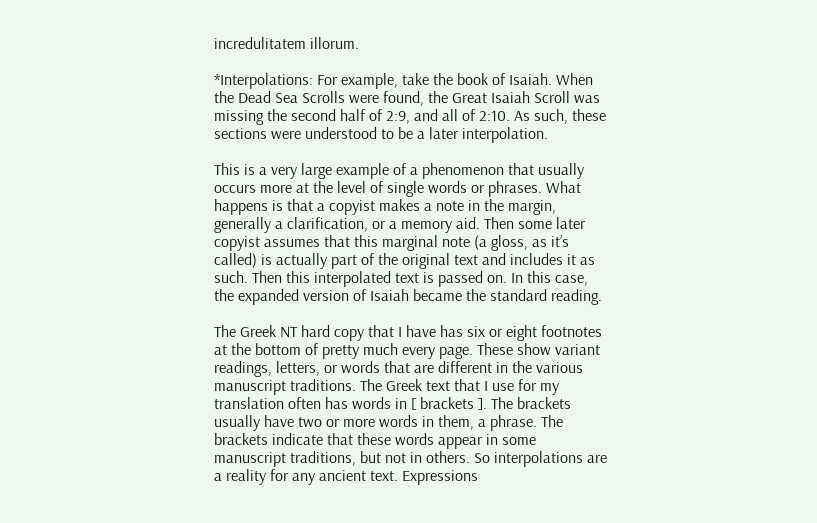incredulitatem illorum.

*Interpolations: For example, take the book of Isaiah. When the Dead Sea Scrolls were found, the Great Isaiah Scroll was missing the second half of 2:9, and all of 2:10. As such, these sections were understood to be a later interpolation.

This is a very large example of a phenomenon that usually occurs more at the level of single words or phrases. What happens is that a copyist makes a note in the margin, generally a clarification, or a memory aid. Then some later copyist assumes that this marginal note (a gloss, as it’s called) is actually part of the original text and includes it as such. Then this interpolated text is passed on. In this case, the expanded version of Isaiah became the standard reading.

The Greek NT hard copy that I have has six or eight footnotes at the bottom of pretty much every page. These show variant readings, letters, or words that are different in the various manuscript traditions. The Greek text that I use for my translation often has words in [ brackets ]. The brackets usually have two or more words in them, a phrase. The brackets indicate that these words appear in some manuscript traditions, but not in others. So interpolations are a reality for any ancient text. Expressions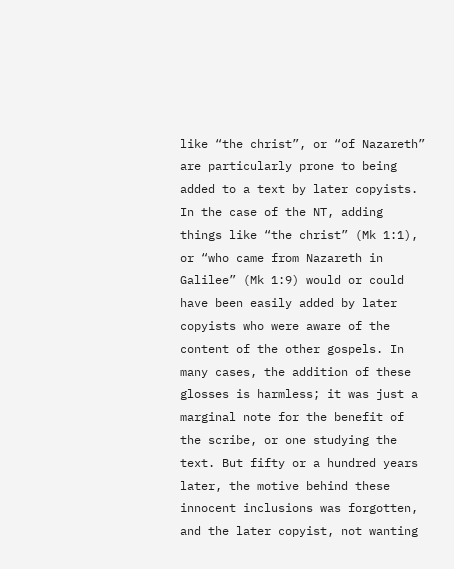like “the christ”, or “of Nazareth” are particularly prone to being added to a text by later copyists. In the case of the NT, adding things like “the christ” (Mk 1:1), or “who came from Nazareth in Galilee” (Mk 1:9) would or could have been easily added by later copyists who were aware of the content of the other gospels. In many cases, the addition of these glosses is harmless; it was just a marginal note for the benefit of the scribe, or one studying the text. But fifty or a hundred years later, the motive behind these innocent inclusions was forgotten, and the later copyist, not wanting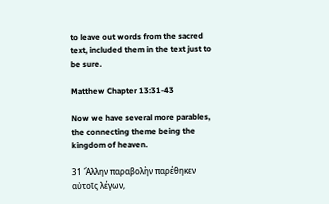to leave out words from the sacred text, included them in the text just to be sure.

Matthew Chapter 13:31-43

Now we have several more parables, the connecting theme being the kingdom of heaven.

31 Ἄλλην παραβολὴν παρέθηκεν αὐτοῖς λέγων,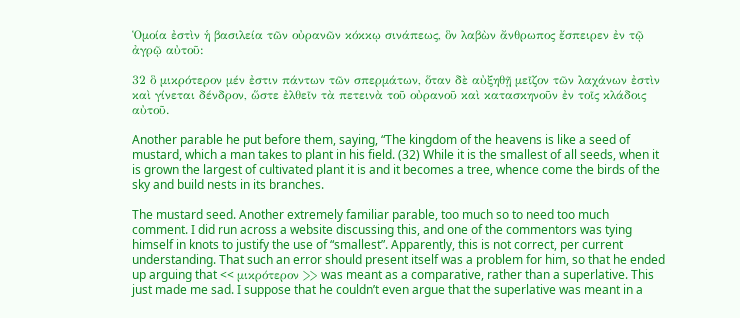Ὁμοία ἐστὶν ἡ βασιλεία τῶν οὐρανῶν κόκκῳ σινάπεως, ὃν λαβὼν ἄνθρωπος ἔσπειρεν ἐν τῷ ἀγρῷ αὐτοῦ:

32 ὃ μικρότερον μέν ἐστιν πάντων τῶν σπερμάτων, ὅταν δὲ αὐξηθῇ μεῖζον τῶν λαχάνων ἐστὶν καὶ γίνεται δένδρον, ὥστε ἐλθεῖν τὰ πετεινὰ τοῦ οὐρανοῦ καὶ κατασκηνοῦν ἐν τοῖς κλάδοις αὐτοῦ.

Another parable he put before them, saying, “The kingdom of the heavens is like a seed of mustard, which a man takes to plant in his field. (32) While it is the smallest of all seeds, when it is grown the largest of cultivated plant it is and it becomes a tree, whence come the birds of the sky and build nests in its branches.

The mustard seed. Another extremely familiar parable, too much so to need too much comment. I did run across a website discussing this, and one of the commentors was tying himself in knots to justify the use of “smallest”. Apparently, this is not correct, per current understanding. That such an error should present itself was a problem for him, so that he ended up arguing that << μικρότερον >> was meant as a comparative, rather than a superlative. This just made me sad. I suppose that he couldn’t even argue that the superlative was meant in a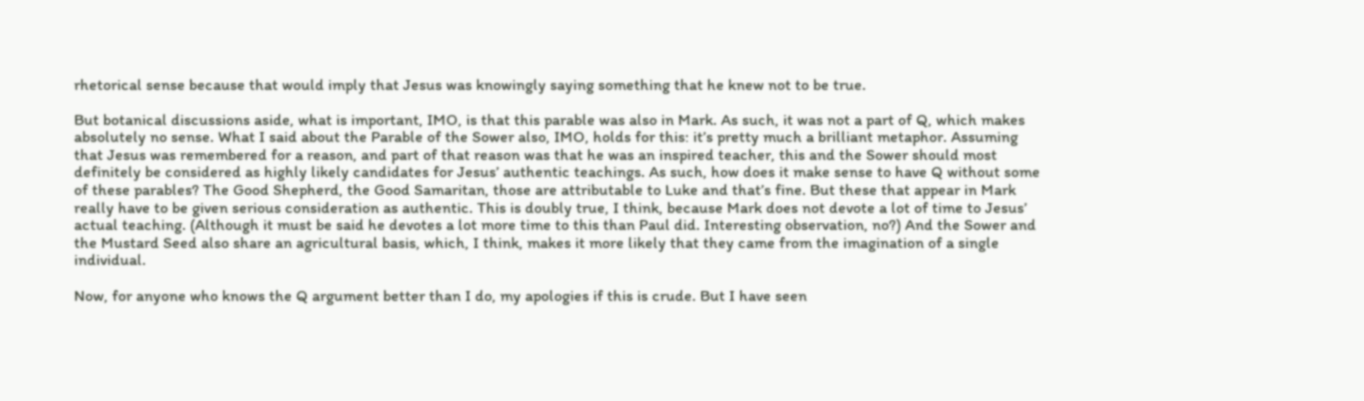rhetorical sense because that would imply that Jesus was knowingly saying something that he knew not to be true.

But botanical discussions aside, what is important, IMO, is that this parable was also in Mark. As such, it was not a part of Q, which makes absolutely no sense. What I said about the Parable of the Sower also, IMO, holds for this: it’s pretty much a brilliant metaphor. Assuming that Jesus was remembered for a reason, and part of that reason was that he was an inspired teacher, this and the Sower should most definitely be considered as highly likely candidates for Jesus’ authentic teachings. As such, how does it make sense to have Q without some of these parables? The Good Shepherd, the Good Samaritan, those are attributable to Luke and that’s fine. But these that appear in Mark really have to be given serious consideration as authentic. This is doubly true, I think, because Mark does not devote a lot of time to Jesus’ actual teaching. (Although it must be said he devotes a lot more time to this than Paul did. Interesting observation, no?) And the Sower and the Mustard Seed also share an agricultural basis, which, I think, makes it more likely that they came from the imagination of a single individual.

Now, for anyone who knows the Q argument better than I do, my apologies if this is crude. But I have seen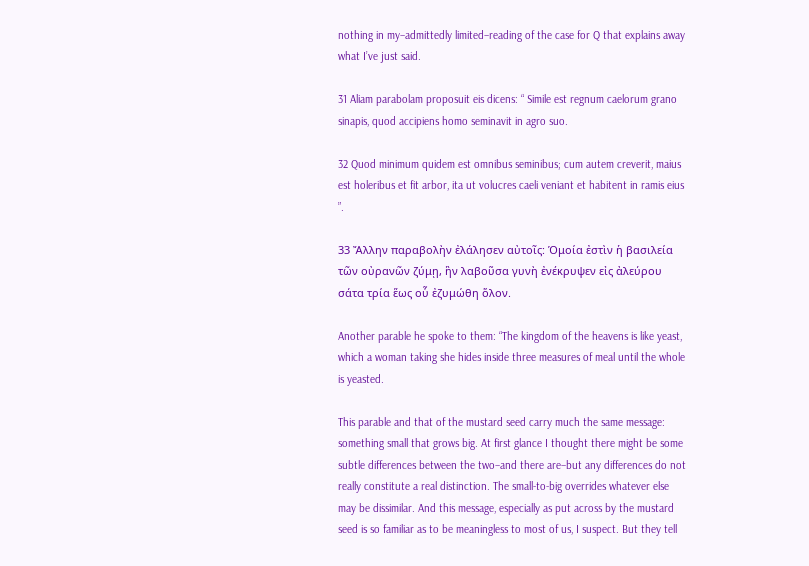nothing in my–admittedly limited–reading of the case for Q that explains away what I’ve just said.

31 Aliam parabolam proposuit eis dicens: “ Simile est regnum caelorum grano sinapis, quod accipiens homo seminavit in agro suo.

32 Quod minimum quidem est omnibus seminibus; cum autem creverit, maius est holeribus et fit arbor, ita ut volucres caeli veniant et habitent in ramis eius ”.

33 Ἄλλην παραβολὴν ἐλάλησεν αὐτοῖς: Ὁμοία ἐστὶν ἡ βασιλεία τῶν οὐρανῶν ζύμῃ, ἣν λαβοῦσα γυνὴ ἐνέκρυψεν εἰς ἀλεύρου σάτα τρία ἕως οὗ ἐζυμώθη ὅλον.

Another parable he spoke to them: “The kingdom of the heavens is like yeast, which a woman taking she hides inside three measures of meal until the whole is yeasted.

This parable and that of the mustard seed carry much the same message: something small that grows big. At first glance I thought there might be some subtle differences between the two–and there are–but any differences do not really constitute a real distinction. The small-to-big overrides whatever else may be dissimilar. And this message, especially as put across by the mustard seed is so familiar as to be meaningless to most of us, I suspect. But they tell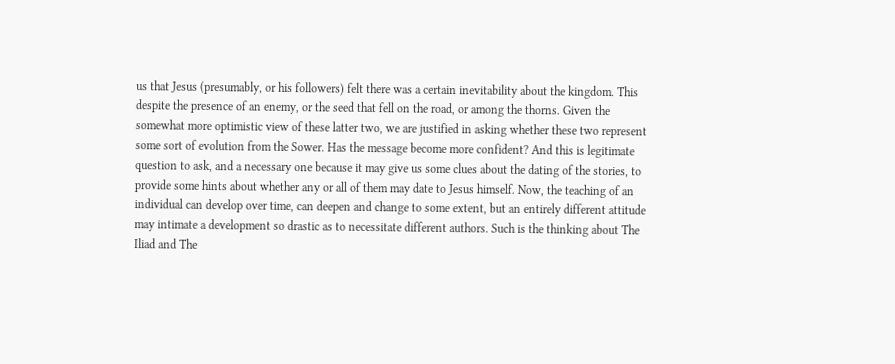us that Jesus (presumably, or his followers) felt there was a certain inevitability about the kingdom. This despite the presence of an enemy, or the seed that fell on the road, or among the thorns. Given the somewhat more optimistic view of these latter two, we are justified in asking whether these two represent some sort of evolution from the Sower. Has the message become more confident? And this is legitimate question to ask, and a necessary one because it may give us some clues about the dating of the stories, to provide some hints about whether any or all of them may date to Jesus himself. Now, the teaching of an individual can develop over time, can deepen and change to some extent, but an entirely different attitude may intimate a development so drastic as to necessitate different authors. Such is the thinking about The Iliad and The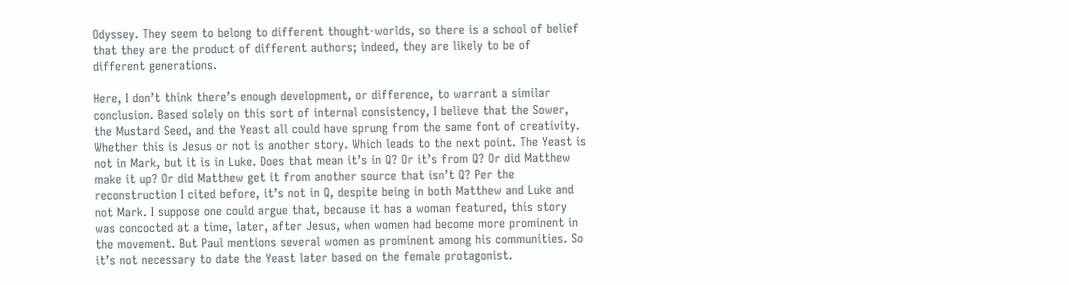Odyssey. They seem to belong to different thought-worlds, so there is a school of belief that they are the product of different authors; indeed, they are likely to be of different generations.

Here, I don’t think there’s enough development, or difference, to warrant a similar conclusion. Based solely on this sort of internal consistency, I believe that the Sower, the Mustard Seed, and the Yeast all could have sprung from the same font of creativity. Whether this is Jesus or not is another story. Which leads to the next point. The Yeast is not in Mark, but it is in Luke. Does that mean it’s in Q? Or it’s from Q? Or did Matthew make it up? Or did Matthew get it from another source that isn’t Q? Per the reconstruction I cited before, it’s not in Q, despite being in both Matthew and Luke and not Mark. I suppose one could argue that, because it has a woman featured, this story was concocted at a time, later, after Jesus, when women had become more prominent in the movement. But Paul mentions several women as prominent among his communities. So it’s not necessary to date the Yeast later based on the female protagonist.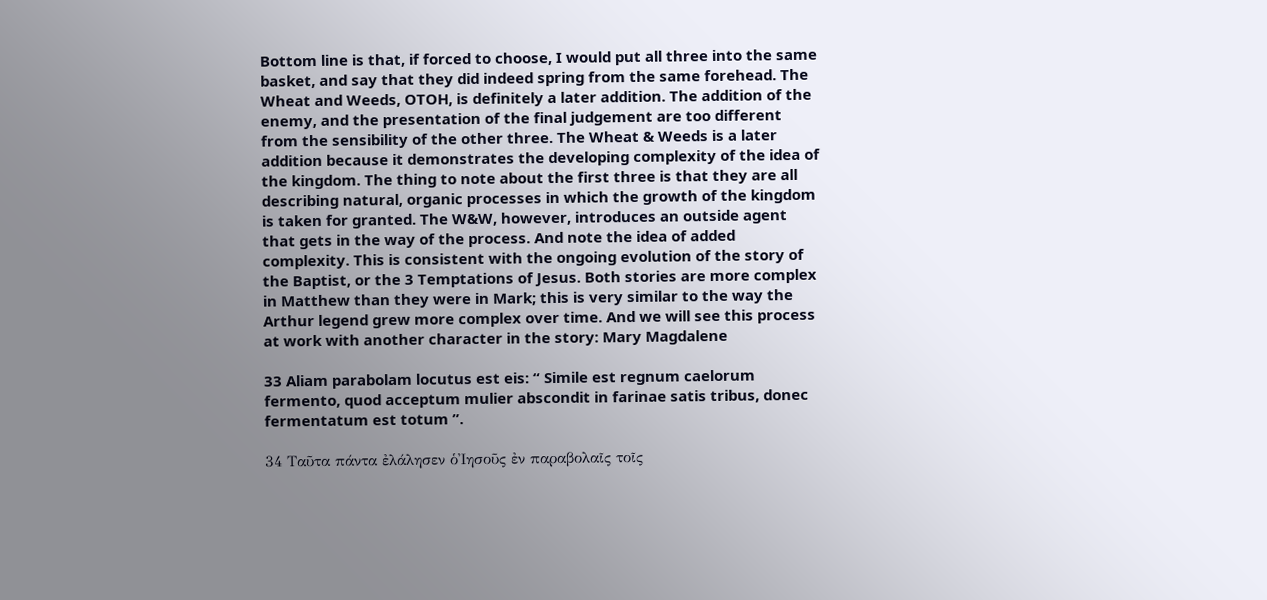Bottom line is that, if forced to choose, I would put all three into the same basket, and say that they did indeed spring from the same forehead. The Wheat and Weeds, OTOH, is definitely a later addition. The addition of the enemy, and the presentation of the final judgement are too different from the sensibility of the other three. The Wheat & Weeds is a later addition because it demonstrates the developing complexity of the idea of the kingdom. The thing to note about the first three is that they are all describing natural, organic processes in which the growth of the kingdom is taken for granted. The W&W, however, introduces an outside agent that gets in the way of the process. And note the idea of added complexity. This is consistent with the ongoing evolution of the story of the Baptist, or the 3 Temptations of Jesus. Both stories are more complex in Matthew than they were in Mark; this is very similar to the way the Arthur legend grew more complex over time. And we will see this process at work with another character in the story: Mary Magdalene

33 Aliam parabolam locutus est eis: “ Simile est regnum caelorum fermento, quod acceptum mulier abscondit in farinae satis tribus, donec fermentatum est totum ”.

34 Ταῦτα πάντα ἐλάλησεν ὁἸησοῦς ἐν παραβολαῖς τοῖς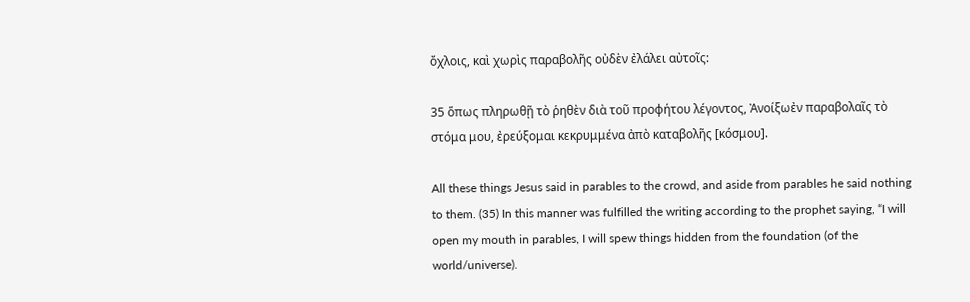ὄχλοις, καὶ χωρὶς παραβολῆς οὐδὲν ἐλάλει αὐτοῖς:

35 ὅπως πληρωθῇ τὸ ῥηθὲν διὰ τοῦ προφήτου λέγοντος, Ἀνοίξωἐν παραβολαῖς τὸ στόμα μου, ἐρεύξομαι κεκρυμμένα ἀπὸ καταβολῆς [κόσμου].

All these things Jesus said in parables to the crowd, and aside from parables he said nothing to them. (35) In this manner was fulfilled the writing according to the prophet saying, “I will open my mouth in parables, I will spew things hidden from the foundation (of the world/universe).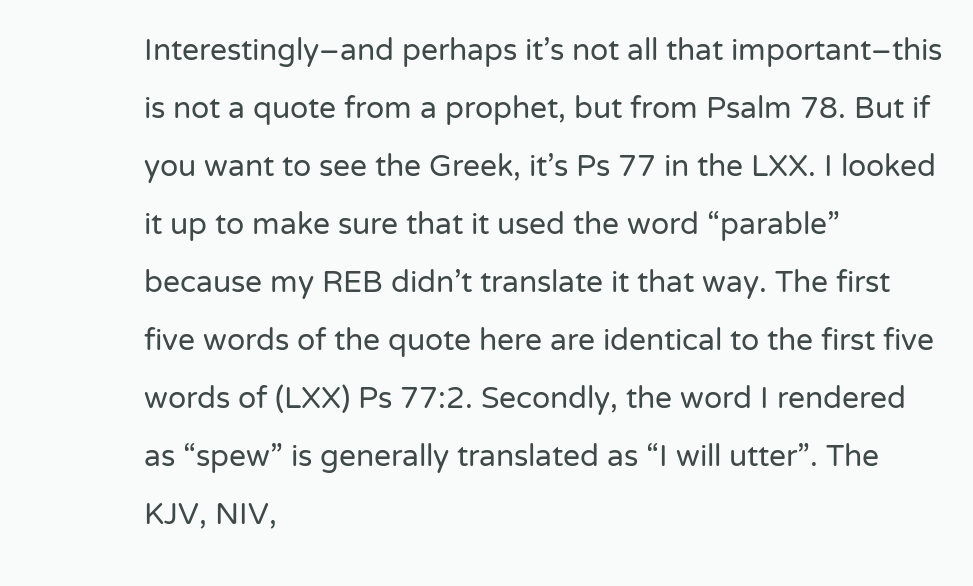Interestingly–and perhaps it’s not all that important–this is not a quote from a prophet, but from Psalm 78. But if you want to see the Greek, it’s Ps 77 in the LXX. I looked it up to make sure that it used the word “parable” because my REB didn’t translate it that way. The first five words of the quote here are identical to the first five words of (LXX) Ps 77:2. Secondly, the word I rendered as “spew” is generally translated as “I will utter”. The KJV, NIV,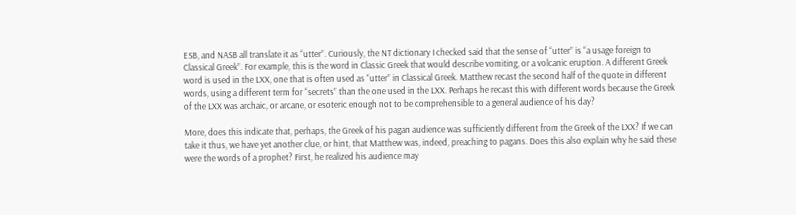ESB, and NASB all translate it as “utter”. Curiously, the NT dictionary I checked said that the sense of “utter” is “a usage foreign to Classical Greek”. For example, this is the word in Classic Greek that would describe vomiting, or a volcanic eruption. A different Greek word is used in the LXX, one that is often used as “utter” in Classical Greek. Matthew recast the second half of the quote in different words, using a different term for “secrets” than the one used in the LXX. Perhaps he recast this with different words because the Greek of the LXX was archaic, or arcane, or esoteric enough not to be comprehensible to a general audience of his day?

More, does this indicate that, perhaps, the Greek of his pagan audience was sufficiently different from the Greek of the LXX? If we can take it thus, we have yet another clue, or hint, that Matthew was, indeed, preaching to pagans. Does this also explain why he said these were the words of a prophet? First, he realized his audience may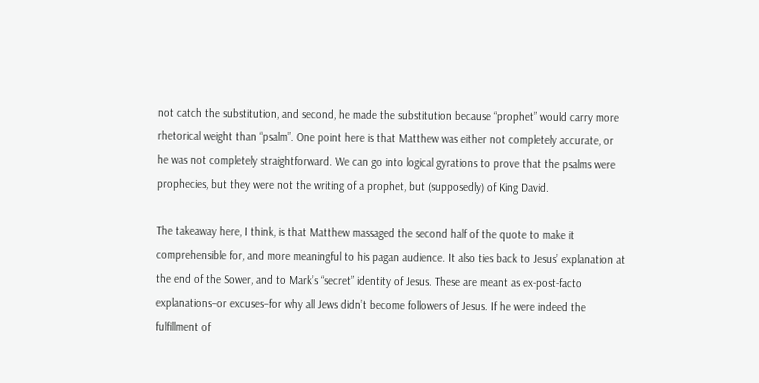not catch the substitution, and second, he made the substitution because “prophet” would carry more rhetorical weight than “psalm”. One point here is that Matthew was either not completely accurate, or he was not completely straightforward. We can go into logical gyrations to prove that the psalms were prophecies, but they were not the writing of a prophet, but (supposedly) of King David.

The takeaway here, I think, is that Matthew massaged the second half of the quote to make it comprehensible for, and more meaningful to his pagan audience. It also ties back to Jesus’ explanation at the end of the Sower, and to Mark’s “secret” identity of Jesus. These are meant as ex-post-facto explanations–or excuses–for why all Jews didn’t become followers of Jesus. If he were indeed the fulfillment of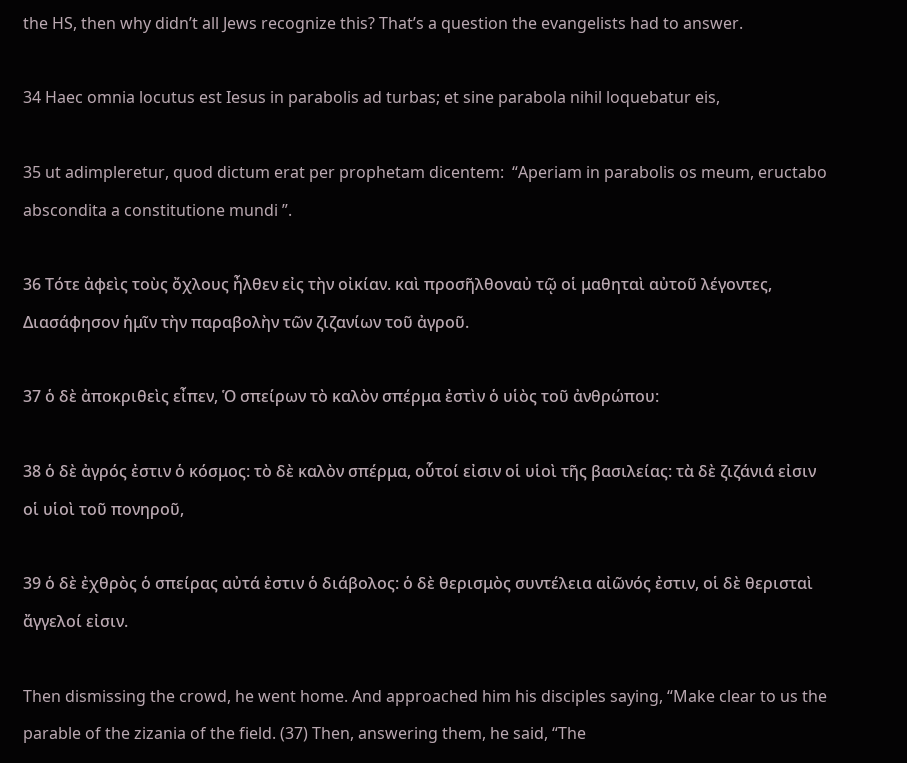the HS, then why didn’t all Jews recognize this? That’s a question the evangelists had to answer.

34 Haec omnia locutus est Iesus in parabolis ad turbas; et sine parabola nihil loquebatur eis,

35 ut adimpleretur, quod dictum erat per prophetam dicentem:  “Aperiam in parabolis os meum, eructabo abscondita a constitutione mundi ”.

36 Τότε ἀφεὶς τοὺς ὄχλους ἦλθεν εἰς τὴν οἰκίαν. καὶ προσῆλθοναὐ τῷ οἱ μαθηταὶ αὐτοῦ λέγοντες, Διασάφησον ἡμῖν τὴν παραβολὴν τῶν ζιζανίων τοῦ ἀγροῦ.

37 ὁ δὲ ἀποκριθεὶς εἶπεν, Ὁ σπείρων τὸ καλὸν σπέρμα ἐστὶν ὁ υἱὸς τοῦ ἀνθρώπου:

38 ὁ δὲ ἀγρός ἐστιν ὁ κόσμος: τὸ δὲ καλὸν σπέρμα, οὗτοί εἰσιν οἱ υἱοὶ τῆς βασιλείας: τὰ δὲ ζιζάνιά εἰσιν οἱ υἱοὶ τοῦ πονηροῦ,

39 ὁ δὲ ἐχθρὸς ὁ σπείρας αὐτά ἐστιν ὁ διάβολος: ὁ δὲ θερισμὸς συντέλεια αἰῶνός ἐστιν, οἱ δὲ θερισταὶ ἄγγελοί εἰσιν.

Then dismissing the crowd, he went home. And approached him his disciples saying, “Make clear to us the parable of the zizania of the field. (37) Then, answering them, he said, “The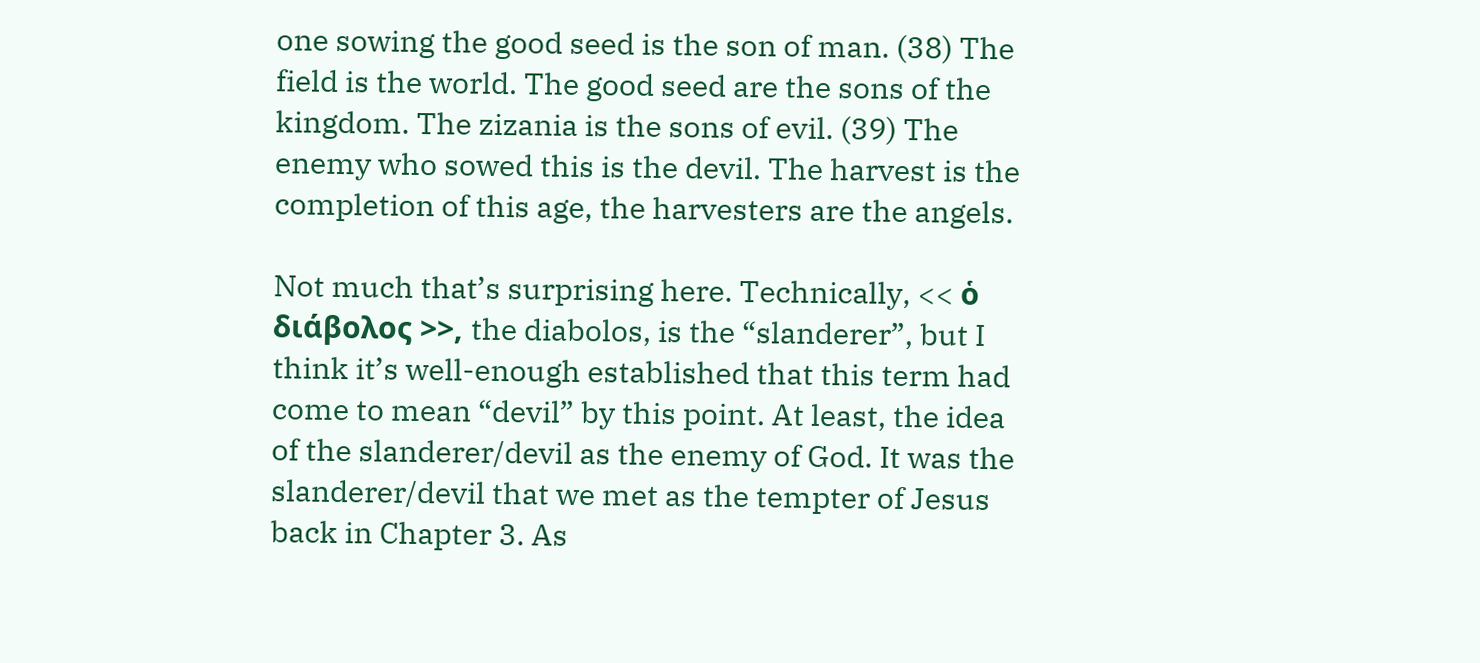one sowing the good seed is the son of man. (38) The field is the world. The good seed are the sons of the kingdom. The zizania is the sons of evil. (39) The enemy who sowed this is the devil. The harvest is the completion of this age, the harvesters are the angels.

Not much that’s surprising here. Technically, << ὁ διάβολος >>, the diabolos, is the “slanderer”, but I think it’s well-enough established that this term had come to mean “devil” by this point. At least, the idea of the slanderer/devil as the enemy of God. It was the slanderer/devil that we met as the tempter of Jesus back in Chapter 3. As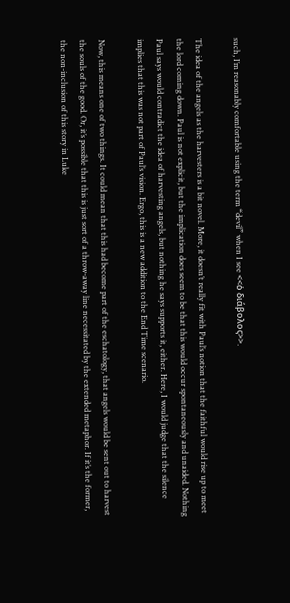such, I’m reasonably comfortable using the term “devil” when I see <<ὁ διάβολος>>.

The idea of the angels as the harvesters is a bit novel. More, it doesn’t really fit with Paul’s notion that the faithful would rise up to meet the lord coming down. Paul is not explicit, but the implication does seem to be that this would occur spontaneously and unaided. Nothing Paul says would contradict the idea of harvesting angels, but nothing he says supports it, either. Here, I would judge that the silence implies that this was not part of Paul’s vision. Ergo, this is a new addition to the End Time scenario.

Now, this means one of two things. It could mean that this had become part of the eschatology, that angels would be sent out to harvest the souls of the good. Or, it’s possible that this is just sort of a throw-away line necessitated by the extended metaphor. If it’s the former, the non-inclusion of this story in Luke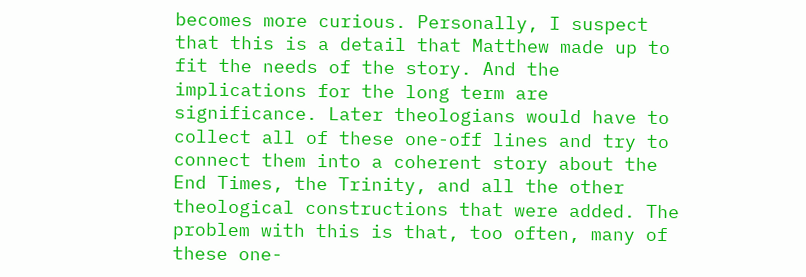becomes more curious. Personally, I suspect that this is a detail that Matthew made up to fit the needs of the story. And the implications for the long term are significance. Later theologians would have to collect all of these one-off lines and try to connect them into a coherent story about the End Times, the Trinity, and all the other theological constructions that were added. The problem with this is that, too often, many of these one-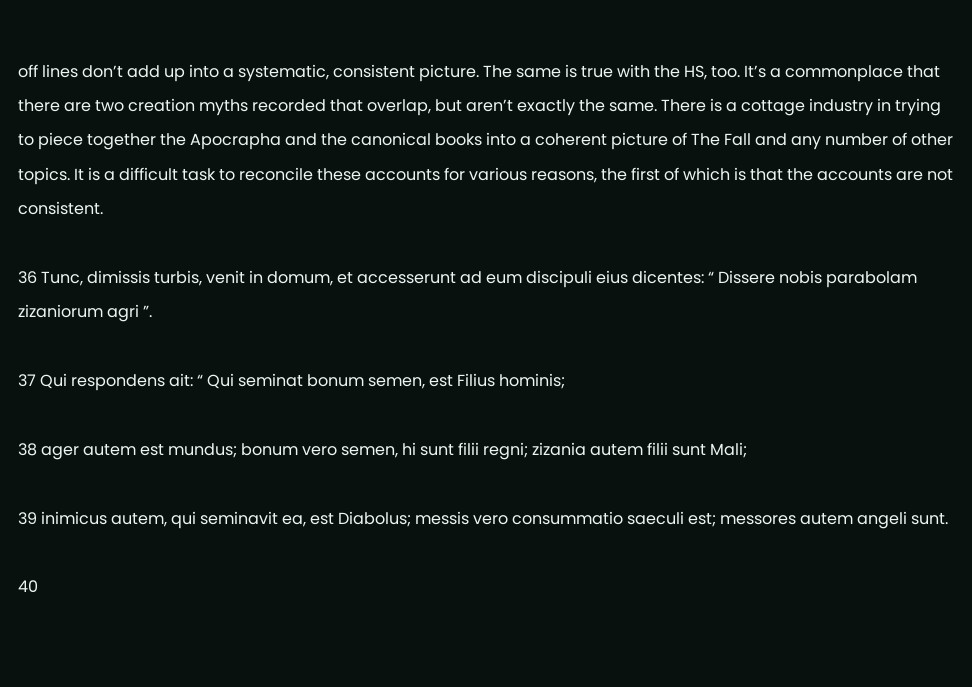off lines don’t add up into a systematic, consistent picture. The same is true with the HS, too. It’s a commonplace that there are two creation myths recorded that overlap, but aren’t exactly the same. There is a cottage industry in trying to piece together the Apocrapha and the canonical books into a coherent picture of The Fall and any number of other topics. It is a difficult task to reconcile these accounts for various reasons, the first of which is that the accounts are not consistent.

36 Tunc, dimissis turbis, venit in domum, et accesserunt ad eum discipuli eius dicentes: “ Dissere nobis parabolam zizaniorum agri ”.

37 Qui respondens ait: “ Qui seminat bonum semen, est Filius hominis;

38 ager autem est mundus; bonum vero semen, hi sunt filii regni; zizania autem filii sunt Mali;

39 inimicus autem, qui seminavit ea, est Diabolus; messis vero consummatio saeculi est; messores autem angeli sunt.

40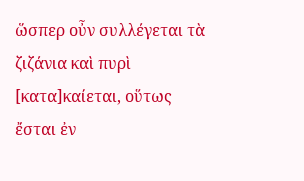ὥσπερ οὖν συλλέγεται τὰ ζιζάνια καὶ πυρὶ [κατα]καίεται, οὕτως ἔσται ἐν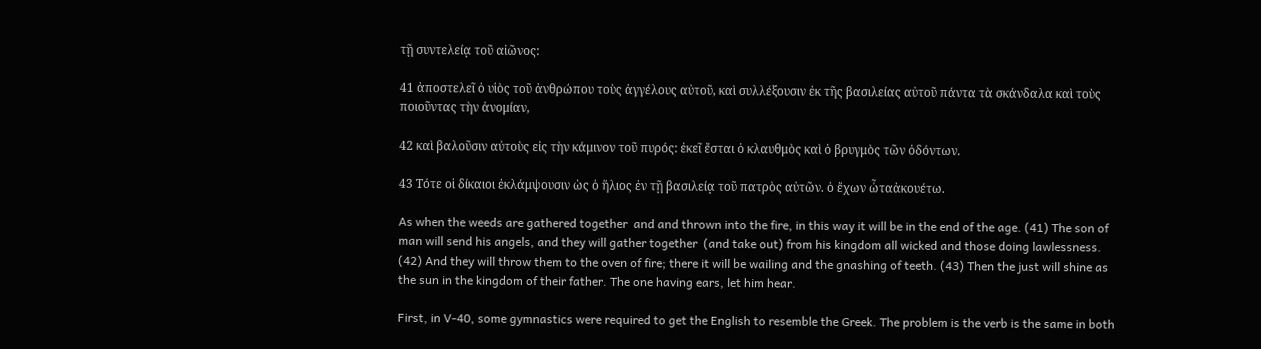τῇ συντελείᾳ τοῦ αἰῶνος:

41 ἀποστελεῖ ὁ υἱὸς τοῦ ἀνθρώπου τοὺς ἀγγέλους αὐτοῦ, καὶ συλλέξουσιν ἐκ τῆς βασιλείας αὐτοῦ πάντα τὰ σκάνδαλα καὶ τοὺς ποιοῦντας τὴν ἀνομίαν,

42 καὶ βαλοῦσιν αὐτοὺς εἰς τὴν κάμινον τοῦ πυρός: ἐκεῖ ἔσται ὁ κλαυθμὸς καὶ ὁ βρυγμὸς τῶν ὀδόντων.

43 Τότε οἱ δίκαιοι ἐκλάμψουσιν ὡς ὁ ἥλιος ἐν τῇ βασιλείᾳ τοῦ πατρὸς αὐτῶν. ὁ ἔχων ὦταἀκουέτω.

As when the weeds are gathered together  and and thrown into the fire, in this way it will be in the end of the age. (41) The son of man will send his angels, and they will gather together  (and take out) from his kingdom all wicked and those doing lawlessness. (42) And they will throw them to the oven of fire; there it will be wailing and the gnashing of teeth. (43) Then the just will shine as the sun in the kingdom of their father. The one having ears, let him hear.

First, in V-40, some gymnastics were required to get the English to resemble the Greek. The problem is the verb is the same in both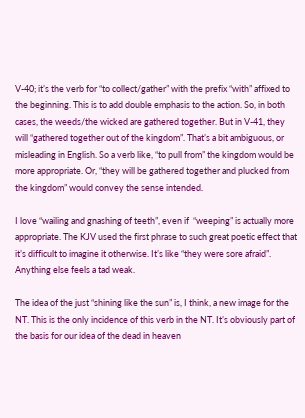V-40; it’s the verb for “to collect/gather” with the prefix “with” affixed to the beginning. This is to add double emphasis to the action. So, in both cases, the weeds/the wicked are gathered together. But in V-41, they will “gathered together out of the kingdom”. That’s a bit ambiguous, or misleading in English. So a verb like, “to pull from” the kingdom would be more appropriate. Or, “they will be gathered together and plucked from the kingdom” would convey the sense intended.

I love “wailing and gnashing of teeth”, even if  “weeping” is actually more appropriate. The KJV used the first phrase to such great poetic effect that it’s difficult to imagine it otherwise. It’s like “they were sore afraid”. Anything else feels a tad weak.

The idea of the just “shining like the sun” is, I think, a new image for the NT. This is the only incidence of this verb in the NT. It’s obviously part of the basis for our idea of the dead in heaven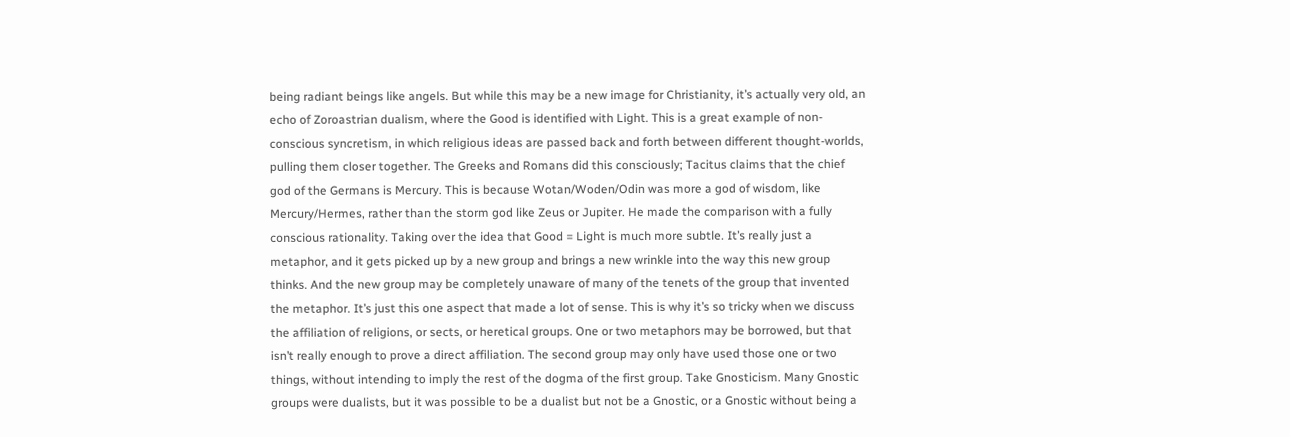being radiant beings like angels. But while this may be a new image for Christianity, it’s actually very old, an echo of Zoroastrian dualism, where the Good is identified with Light. This is a great example of non-conscious syncretism, in which religious ideas are passed back and forth between different thought-worlds, pulling them closer together. The Greeks and Romans did this consciously; Tacitus claims that the chief god of the Germans is Mercury. This is because Wotan/Woden/Odin was more a god of wisdom, like Mercury/Hermes, rather than the storm god like Zeus or Jupiter. He made the comparison with a fully conscious rationality. Taking over the idea that Good = Light is much more subtle. It’s really just a metaphor, and it gets picked up by a new group and brings a new wrinkle into the way this new group thinks. And the new group may be completely unaware of many of the tenets of the group that invented the metaphor. It’s just this one aspect that made a lot of sense. This is why it’s so tricky when we discuss the affiliation of religions, or sects, or heretical groups. One or two metaphors may be borrowed, but that isn’t really enough to prove a direct affiliation. The second group may only have used those one or two things, without intending to imply the rest of the dogma of the first group. Take Gnosticism. Many Gnostic groups were dualists, but it was possible to be a dualist but not be a Gnostic, or a Gnostic without being a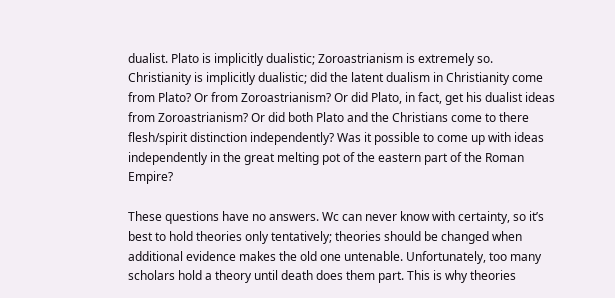dualist. Plato is implicitly dualistic; Zoroastrianism is extremely so. Christianity is implicitly dualistic; did the latent dualism in Christianity come from Plato? Or from Zoroastrianism? Or did Plato, in fact, get his dualist ideas from Zoroastrianism? Or did both Plato and the Christians come to there flesh/spirit distinction independently? Was it possible to come up with ideas independently in the great melting pot of the eastern part of the Roman Empire?

These questions have no answers. Wc can never know with certainty, so it’s best to hold theories only tentatively; theories should be changed when additional evidence makes the old one untenable. Unfortunately, too many scholars hold a theory until death does them part. This is why theories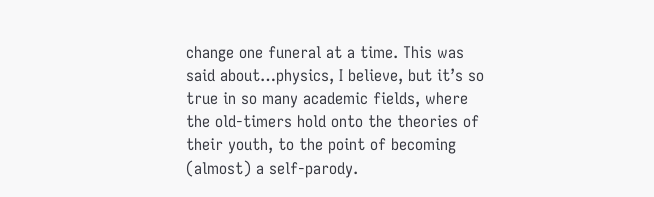change one funeral at a time. This was said about…physics, I believe, but it’s so true in so many academic fields, where the old-timers hold onto the theories of their youth, to the point of becoming (almost) a self-parody.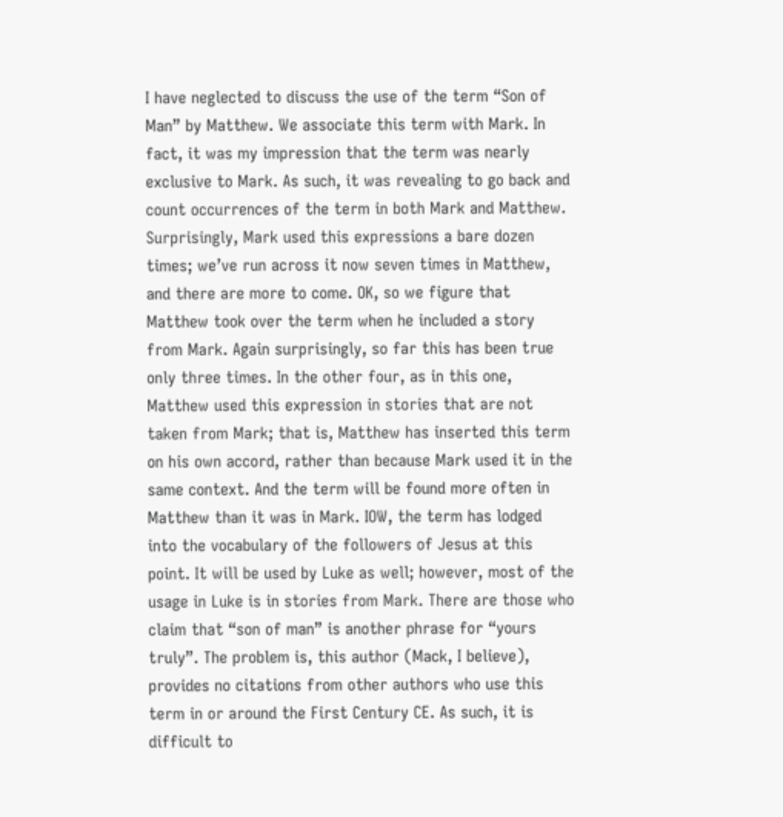I have neglected to discuss the use of the term “Son of Man” by Matthew. We associate this term with Mark. In fact, it was my impression that the term was nearly exclusive to Mark. As such, it was revealing to go back and count occurrences of the term in both Mark and Matthew. Surprisingly, Mark used this expressions a bare dozen times; we’ve run across it now seven times in Matthew, and there are more to come. OK, so we figure that Matthew took over the term when he included a story from Mark. Again surprisingly, so far this has been true only three times. In the other four, as in this one, Matthew used this expression in stories that are not taken from Mark; that is, Matthew has inserted this term on his own accord, rather than because Mark used it in the same context. And the term will be found more often in Matthew than it was in Mark. IOW, the term has lodged into the vocabulary of the followers of Jesus at this point. It will be used by Luke as well; however, most of the usage in Luke is in stories from Mark. There are those who claim that “son of man” is another phrase for “yours truly”. The problem is, this author (Mack, I believe), provides no citations from other authors who use this term in or around the First Century CE. As such, it is difficult to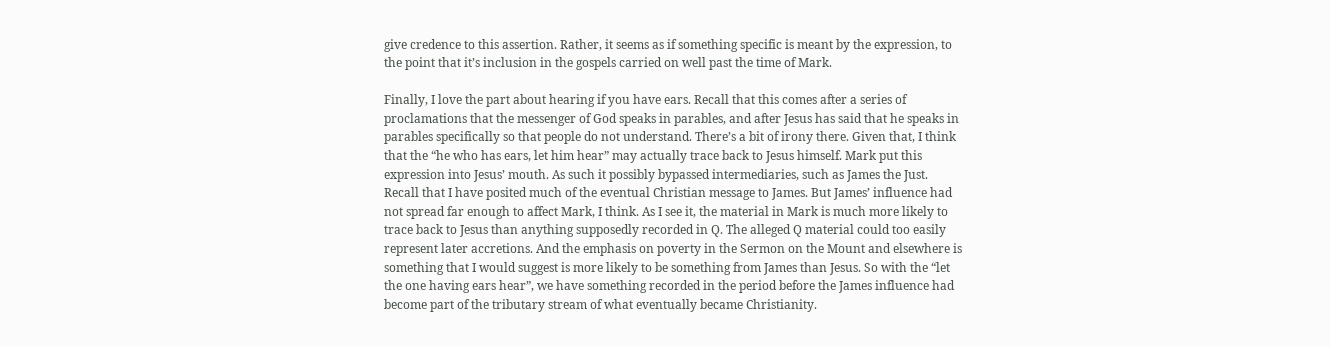give credence to this assertion. Rather, it seems as if something specific is meant by the expression, to the point that it’s inclusion in the gospels carried on well past the time of Mark.

Finally, I love the part about hearing if you have ears. Recall that this comes after a series of proclamations that the messenger of God speaks in parables, and after Jesus has said that he speaks in parables specifically so that people do not understand. There’s a bit of irony there. Given that, I think that the “he who has ears, let him hear” may actually trace back to Jesus himself. Mark put this expression into Jesus’ mouth. As such it possibly bypassed intermediaries, such as James the Just. Recall that I have posited much of the eventual Christian message to James. But James’ influence had not spread far enough to affect Mark, I think. As I see it, the material in Mark is much more likely to trace back to Jesus than anything supposedly recorded in Q. The alleged Q material could too easily represent later accretions. And the emphasis on poverty in the Sermon on the Mount and elsewhere is something that I would suggest is more likely to be something from James than Jesus. So with the “let the one having ears hear”, we have something recorded in the period before the James influence had become part of the tributary stream of what eventually became Christianity.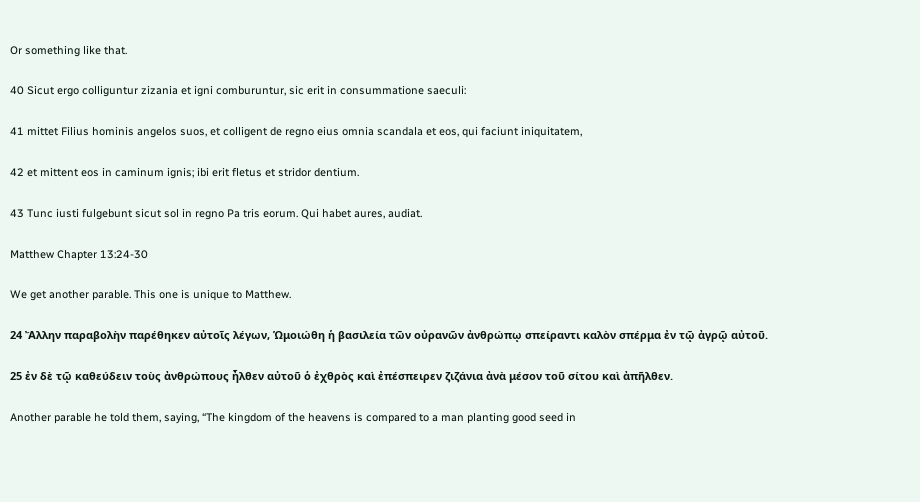Or something like that.

40 Sicut ergo colliguntur zizania et igni comburuntur, sic erit in consummatione saeculi:

41 mittet Filius hominis angelos suos, et colligent de regno eius omnia scandala et eos, qui faciunt iniquitatem,

42 et mittent eos in caminum ignis; ibi erit fletus et stridor dentium.

43 Tunc iusti fulgebunt sicut sol in regno Pa tris eorum. Qui habet aures, audiat.

Matthew Chapter 13:24-30

We get another parable. This one is unique to Matthew.

24 Ἄλλην παραβολὴν παρέθηκεν αὐτοῖς λέγων, Ὡμοιώθη ἡ βασιλεία τῶν οὐρανῶν ἀνθρώπῳ σπείραντι καλὸν σπέρμα ἐν τῷ ἀγρῷ αὐτοῦ.

25 ἐν δὲ τῷ καθεύδειν τοὺς ἀνθρώπους ἦλθεν αὐτοῦ ὁ ἐχθρὸς καὶ ἐπέσπειρεν ζιζάνια ἀνὰ μέσον τοῦ σίτου καὶ ἀπῆλθεν.

Another parable he told them, saying, “The kingdom of the heavens is compared to a man planting good seed in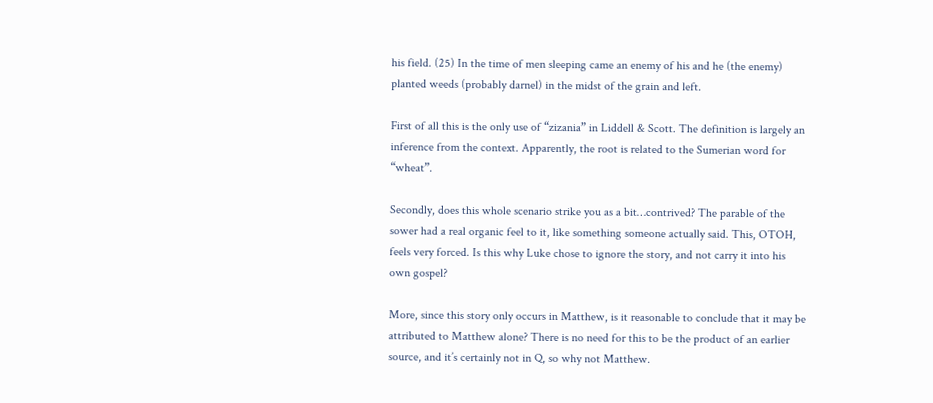his field. (25) In the time of men sleeping came an enemy of his and he (the enemy) planted weeds (probably darnel) in the midst of the grain and left.

First of all this is the only use of “zizania” in Liddell & Scott. The definition is largely an inference from the context. Apparently, the root is related to the Sumerian word for “wheat”.

Secondly, does this whole scenario strike you as a bit…contrived? The parable of the sower had a real organic feel to it, like something someone actually said. This, OTOH, feels very forced. Is this why Luke chose to ignore the story, and not carry it into his own gospel?

More, since this story only occurs in Matthew, is it reasonable to conclude that it may be attributed to Matthew alone? There is no need for this to be the product of an earlier source, and it’s certainly not in Q, so why not Matthew.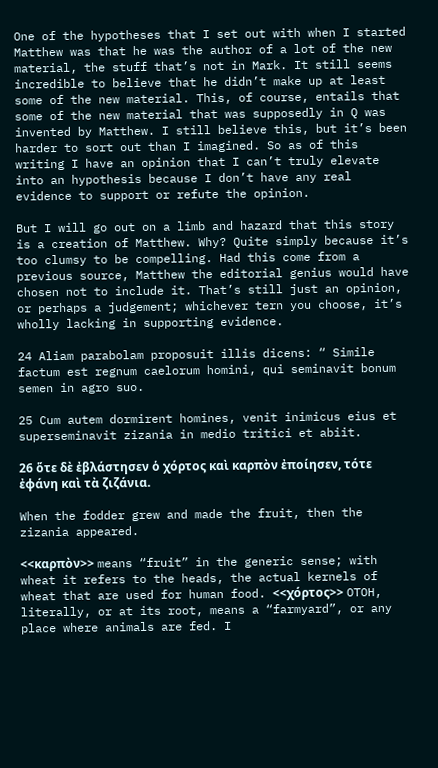One of the hypotheses that I set out with when I started Matthew was that he was the author of a lot of the new material, the stuff that’s not in Mark. It still seems incredible to believe that he didn’t make up at least some of the new material. This, of course, entails that some of the new material that was supposedly in Q was invented by Matthew. I still believe this, but it’s been harder to sort out than I imagined. So as of this writing I have an opinion that I can’t truly elevate into an hypothesis because I don’t have any real evidence to support or refute the opinion.

But I will go out on a limb and hazard that this story is a creation of Matthew. Why? Quite simply because it’s too clumsy to be compelling. Had this come from a previous source, Matthew the editorial genius would have chosen not to include it. That’s still just an opinion, or perhaps a judgement; whichever tern you choose, it’s wholly lacking in supporting evidence.

24 Aliam parabolam proposuit illis dicens: “ Simile factum est regnum caelorum homini, qui seminavit bonum semen in agro suo.

25 Cum autem dormirent homines, venit inimicus eius et superseminavit zizania in medio tritici et abiit.

26 ὅτε δὲ ἐβλάστησεν ὁ χόρτος καὶ καρπὸν ἐποίησεν, τότε ἐφάνη καὶ τὰ ζιζάνια.

When the fodder grew and made the fruit, then the zizania appeared.

<<καρπὸν>> means “fruit” in the generic sense; with wheat it refers to the heads, the actual kernels of wheat that are used for human food. <<χόρτος>> OTOH, literally, or at its root, means a “farmyard”, or any place where animals are fed. I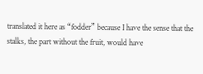translated it here as “fodder” because I have the sense that the stalks, the part without the fruit, would have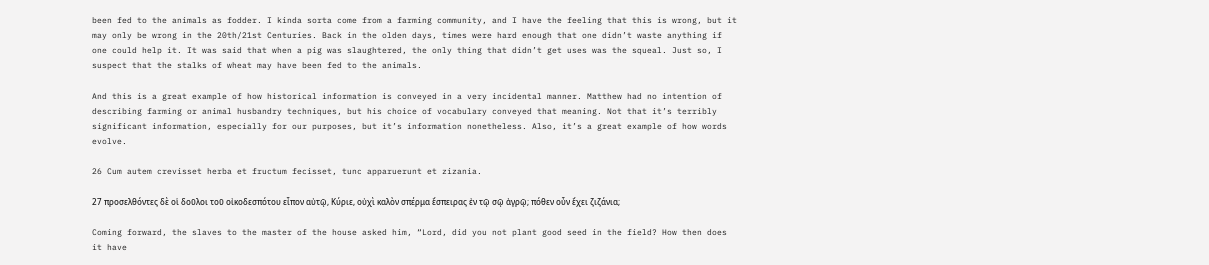been fed to the animals as fodder. I kinda sorta come from a farming community, and I have the feeling that this is wrong, but it may only be wrong in the 20th/21st Centuries. Back in the olden days, times were hard enough that one didn’t waste anything if one could help it. It was said that when a pig was slaughtered, the only thing that didn’t get uses was the squeal. Just so, I suspect that the stalks of wheat may have been fed to the animals.

And this is a great example of how historical information is conveyed in a very incidental manner. Matthew had no intention of describing farming or animal husbandry techniques, but his choice of vocabulary conveyed that meaning. Not that it’s terribly significant information, especially for our purposes, but it’s information nonetheless. Also, it’s a great example of how words evolve.

26 Cum autem crevisset herba et fructum fecisset, tunc apparuerunt et zizania.

27 προσελθόντες δὲ οἱ δοῦλοι τοῦ οἰκοδεσπότου εἶπον αὐτῷ, Κύριε, οὐχὶ καλὸν σπέρμα ἔσπειρας ἐν τῷ σῷ ἀγρῷ; πόθεν οὖν ἔχει ζιζάνια;

Coming forward, the slaves to the master of the house asked him, “Lord, did you not plant good seed in the field? How then does it have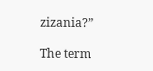zizania?”

The term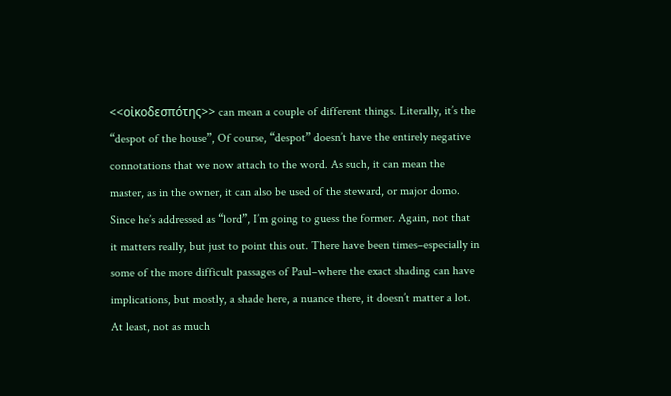<<οἰκοδεσπότης>> can mean a couple of different things. Literally, it’s the “despot of the house”, Of course, “despot” doesn’t have the entirely negative connotations that we now attach to the word. As such, it can mean the master, as in the owner, it can also be used of the steward, or major domo. Since he’s addressed as “lord”, I’m going to guess the former. Again, not that it matters really, but just to point this out. There have been times–especially in some of the more difficult passages of Paul–where the exact shading can have implications, but mostly, a shade here, a nuance there, it doesn’t matter a lot. At least, not as much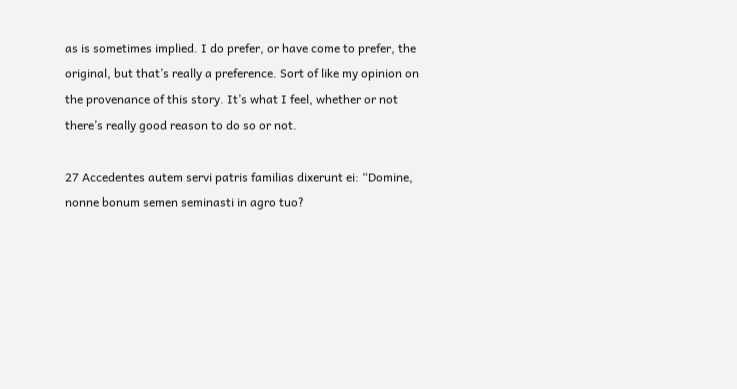as is sometimes implied. I do prefer, or have come to prefer, the original, but that’s really a preference. Sort of like my opinion on the provenance of this story. It’s what I feel, whether or not there’s really good reason to do so or not.

27 Accedentes autem servi patris familias dixerunt ei: “Domine, nonne bonum semen seminasti in agro tuo?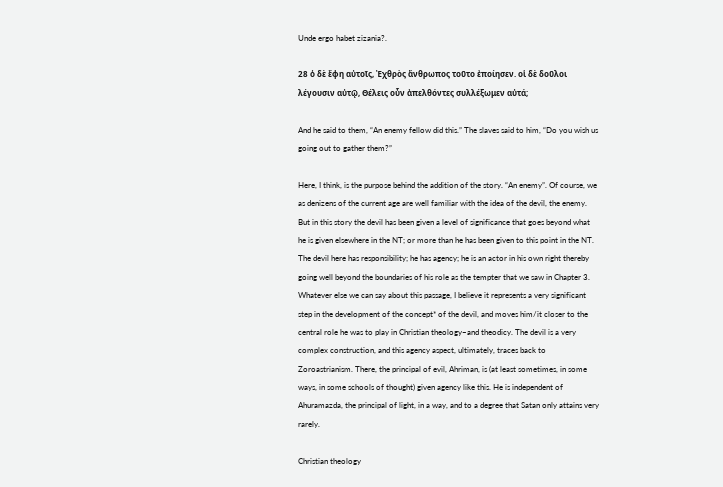Unde ergo habet zizania?.

28 ὁ δὲ ἔφη αὐτοῖς, Ἐχθρὸς ἄνθρωπος τοῦτο ἐποίησεν. οἱ δὲ δοῦλοι λέγουσιν αὐτῷ, Θέλεις οὖν ἀπελθόντες συλλέξωμεν αὐτά;

And he said to them, “An enemy fellow did this.” The slaves said to him, “Do you wish us going out to gather them?”

Here, I think, is the purpose behind the addition of the story. “An enemy”. Of course, we as denizens of the current age are well familiar with the idea of the devil, the enemy. But in this story the devil has been given a level of significance that goes beyond what he is given elsewhere in the NT; or more than he has been given to this point in the NT. The devil here has responsibility; he has agency; he is an actor in his own right thereby going well beyond the boundaries of his role as the tempter that we saw in Chapter 3. Whatever else we can say about this passage, I believe it represents a very significant step in the development of the concept* of the devil, and moves him/it closer to the central role he was to play in Christian theology–and theodicy. The devil is a very complex construction, and this agency aspect, ultimately, traces back to Zoroastrianism. There, the principal of evil, Ahriman, is (at least sometimes, in some ways, in some schools of thought) given agency like this. He is independent of Ahuramazda, the principal of light, in a way, and to a degree that Satan only attains very rarely.

Christian theology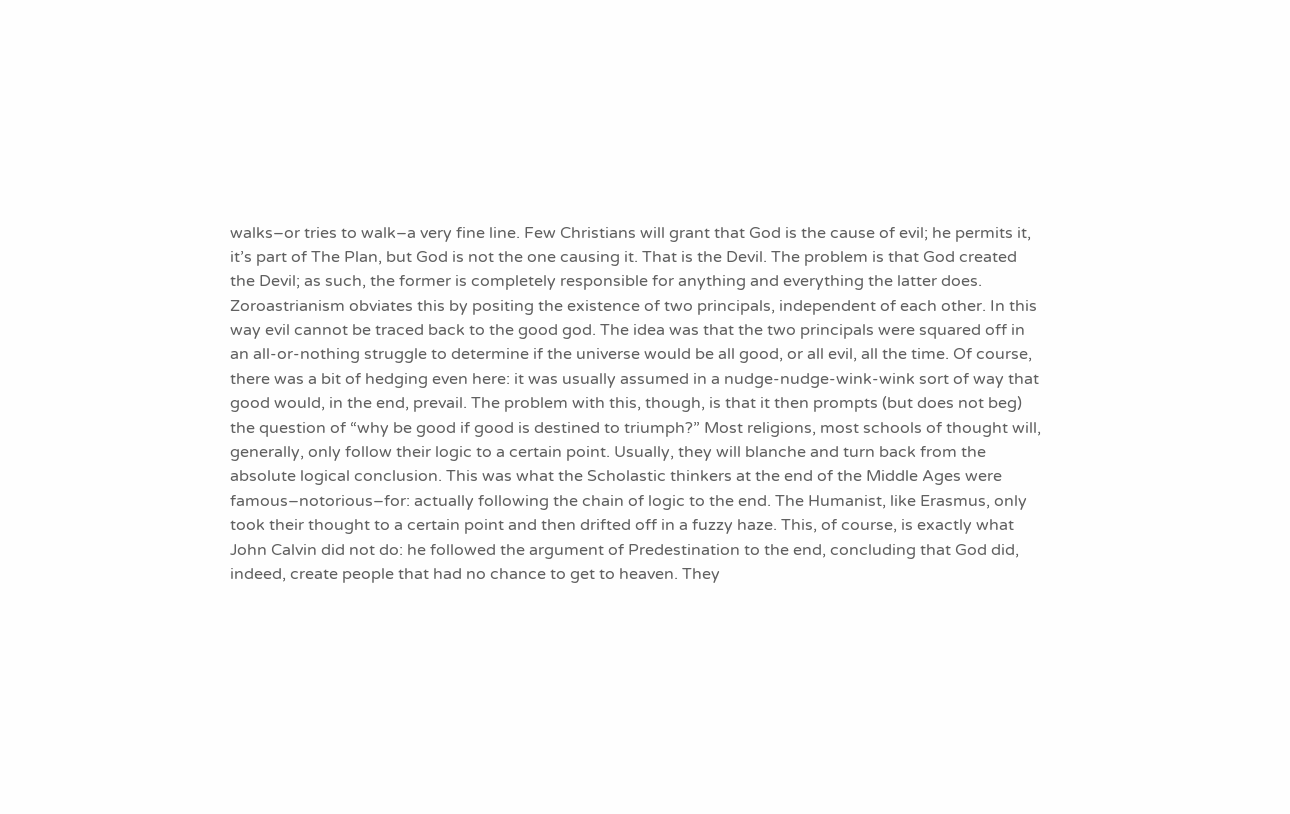walks–or tries to walk–a very fine line. Few Christians will grant that God is the cause of evil; he permits it, it’s part of The Plan, but God is not the one causing it. That is the Devil. The problem is that God created the Devil; as such, the former is completely responsible for anything and everything the latter does. Zoroastrianism obviates this by positing the existence of two principals, independent of each other. In this way evil cannot be traced back to the good god. The idea was that the two principals were squared off in an all-or-nothing struggle to determine if the universe would be all good, or all evil, all the time. Of course, there was a bit of hedging even here: it was usually assumed in a nudge-nudge-wink-wink sort of way that good would, in the end, prevail. The problem with this, though, is that it then prompts (but does not beg) the question of “why be good if good is destined to triumph?” Most religions, most schools of thought will, generally, only follow their logic to a certain point. Usually, they will blanche and turn back from the absolute logical conclusion. This was what the Scholastic thinkers at the end of the Middle Ages were famous–notorious–for: actually following the chain of logic to the end. The Humanist, like Erasmus, only took their thought to a certain point and then drifted off in a fuzzy haze. This, of course, is exactly what John Calvin did not do: he followed the argument of Predestination to the end, concluding that God did, indeed, create people that had no chance to get to heaven. They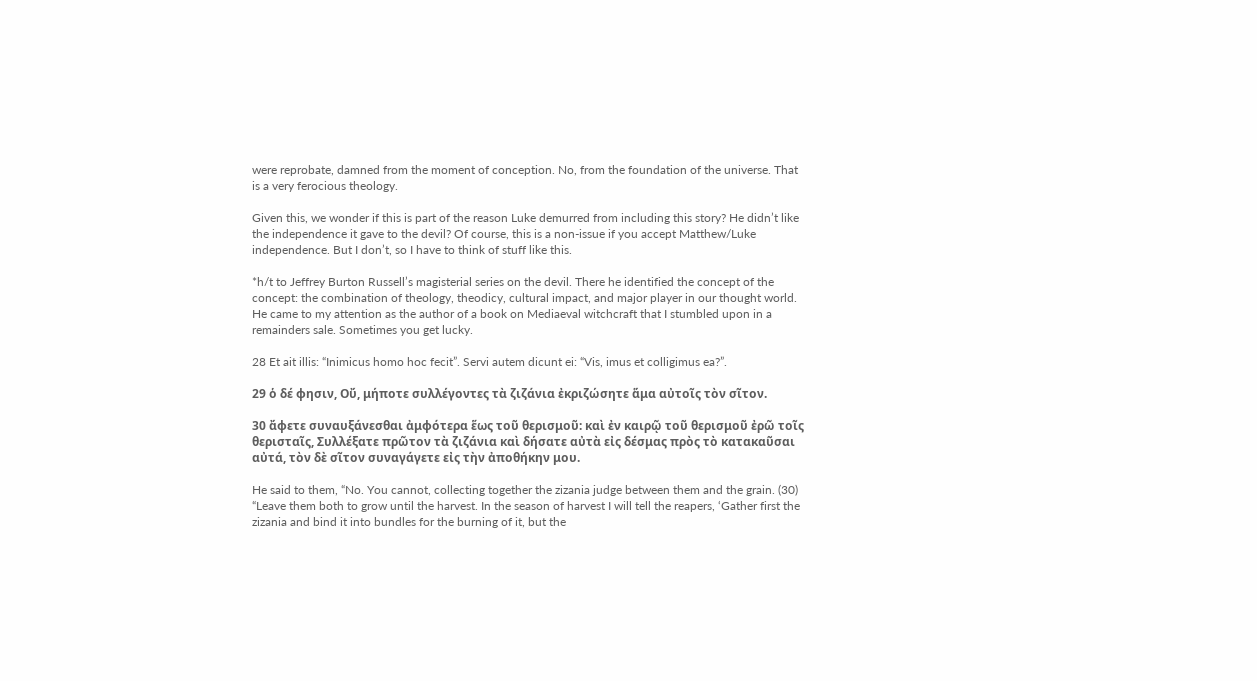were reprobate, damned from the moment of conception. No, from the foundation of the universe. That is a very ferocious theology.

Given this, we wonder if this is part of the reason Luke demurred from including this story? He didn’t like the independence it gave to the devil? Of course, this is a non-issue if you accept Matthew/Luke independence. But I don’t, so I have to think of stuff like this.

*h/t to Jeffrey Burton Russell’s magisterial series on the devil. There he identified the concept of the concept: the combination of theology, theodicy, cultural impact, and major player in our thought world. He came to my attention as the author of a book on Mediaeval witchcraft that I stumbled upon in a remainders sale. Sometimes you get lucky.

28 Et ait illis: “Inimicus homo hoc fecit”. Servi autem dicunt ei: “Vis, imus et colligimus ea?”.

29 ὁ δέ φησιν, Οὔ, μήποτε συλλέγοντες τὰ ζιζάνια ἐκριζώσητε ἅμα αὐτοῖς τὸν σῖτον.

30 ἄφετε συναυξάνεσθαι ἀμφότερα ἕως τοῦ θερισμοῦ: καὶ ἐν καιρῷ τοῦ θερισμοῦ ἐρῶ τοῖς θερισταῖς, Συλλέξατε πρῶτον τὰ ζιζάνια καὶ δήσατε αὐτὰ εἰς δέσμας πρὸς τὸ κατακαῦσαι αὐτά, τὸν δὲ σῖτον συναγάγετε εἰς τὴν ἀποθήκην μου.

He said to them, “No. You cannot, collecting together the zizania judge between them and the grain. (30) “Leave them both to grow until the harvest. In the season of harvest I will tell the reapers, ‘Gather first the zizania and bind it into bundles for the burning of it, but the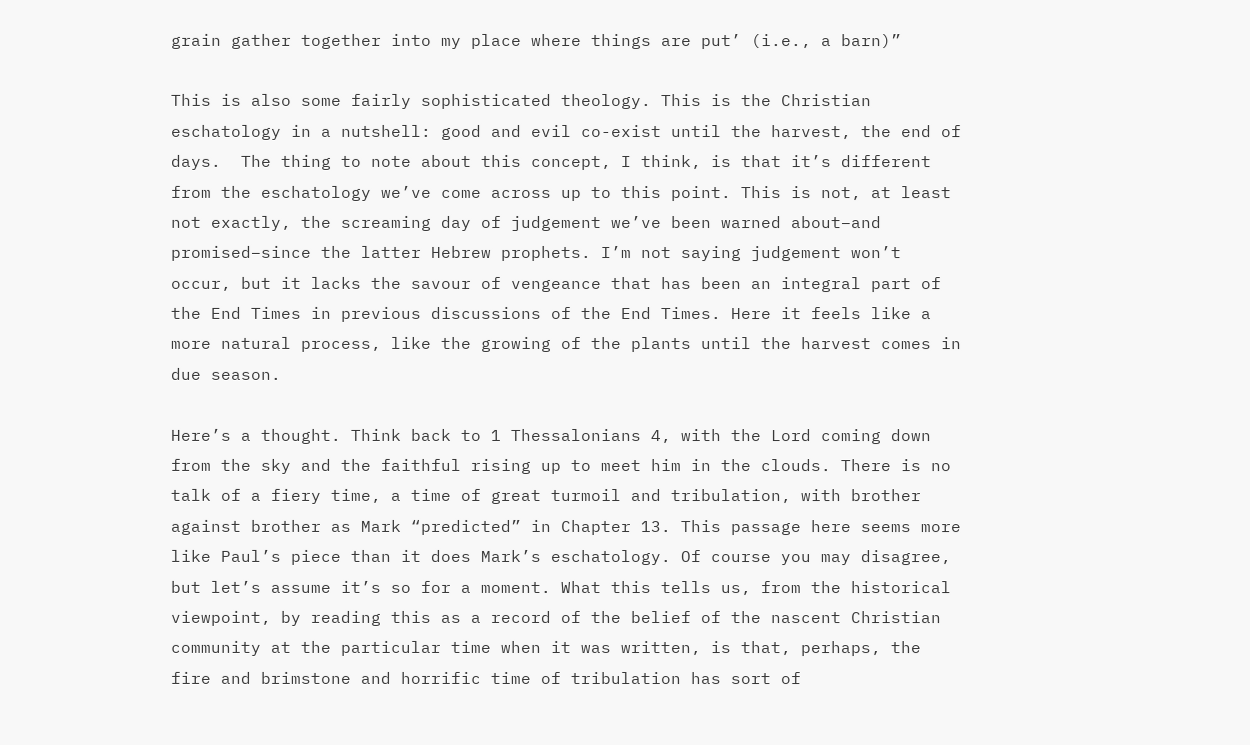grain gather together into my place where things are put’ (i.e., a barn)”

This is also some fairly sophisticated theology. This is the Christian eschatology in a nutshell: good and evil co-exist until the harvest, the end of days.  The thing to note about this concept, I think, is that it’s different from the eschatology we’ve come across up to this point. This is not, at least not exactly, the screaming day of judgement we’ve been warned about–and promised–since the latter Hebrew prophets. I’m not saying judgement won’t occur, but it lacks the savour of vengeance that has been an integral part of the End Times in previous discussions of the End Times. Here it feels like a more natural process, like the growing of the plants until the harvest comes in due season.

Here’s a thought. Think back to 1 Thessalonians 4, with the Lord coming down from the sky and the faithful rising up to meet him in the clouds. There is no talk of a fiery time, a time of great turmoil and tribulation, with brother against brother as Mark “predicted” in Chapter 13. This passage here seems more like Paul’s piece than it does Mark’s eschatology. Of course you may disagree, but let’s assume it’s so for a moment. What this tells us, from the historical viewpoint, by reading this as a record of the belief of the nascent Christian community at the particular time when it was written, is that, perhaps, the fire and brimstone and horrific time of tribulation has sort of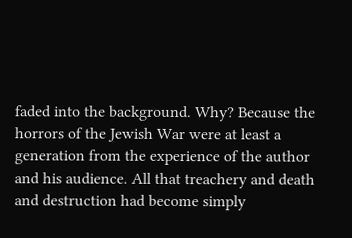faded into the background. Why? Because the horrors of the Jewish War were at least a generation from the experience of the author and his audience. All that treachery and death and destruction had become simply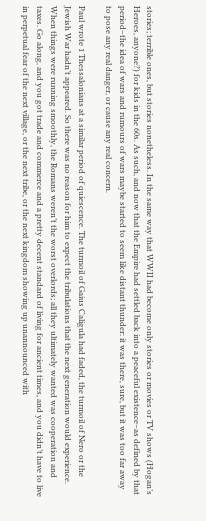stories; terrible ones, but stories nonetheless. In the same way that WWII had become only stories or movies or TV shows (Hogan’s Heroes, anyone?) for kids in the 60s. As such, and now that the Empire had settled back into a peaceful existence–as defined by that period–the idea of wars and rumours of wars maybe started to seem like distant thunder: it was there, sure, but it was too far away to pose any real danger, or cause any real concern.

Paul wrote 1 Thessalonians at a similar period of quiescence. The turmoil of Gaius Caligula had faded, the turmoil of Nero or the Jewish War hadn’t appeared. So there was no reason for him to expect the tribulations that the next generation would experience. When things were running smoothly, the Romans weren’t the worst overlords; all they ultimately wanted was cooperation and taxes. Go along, and you got trade and commerce and a pretty decent standard of living for ancient times, and you didn’t have to live in perpetual fear of the next village, or the next tribe, or the next kingdom showing up unannounced with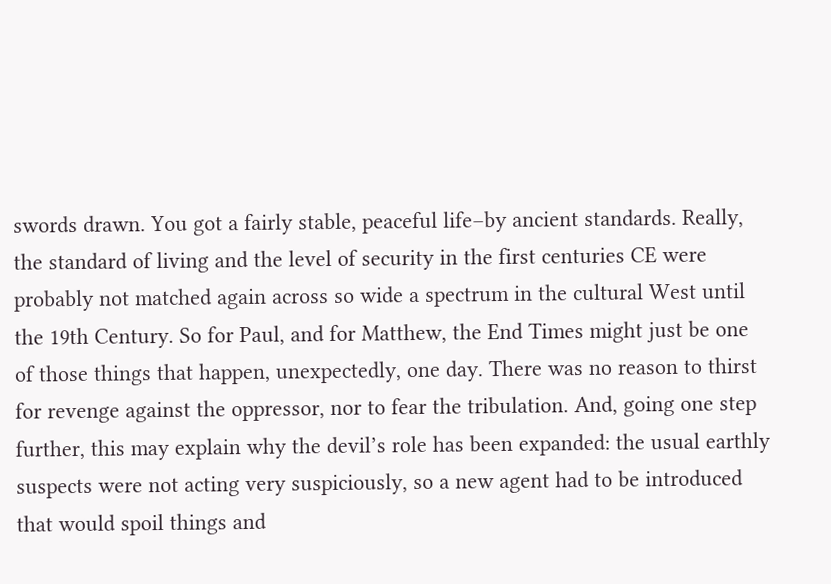swords drawn. You got a fairly stable, peaceful life–by ancient standards. Really, the standard of living and the level of security in the first centuries CE were probably not matched again across so wide a spectrum in the cultural West until the 19th Century. So for Paul, and for Matthew, the End Times might just be one of those things that happen, unexpectedly, one day. There was no reason to thirst for revenge against the oppressor, nor to fear the tribulation. And, going one step further, this may explain why the devil’s role has been expanded: the usual earthly suspects were not acting very suspiciously, so a new agent had to be introduced that would spoil things and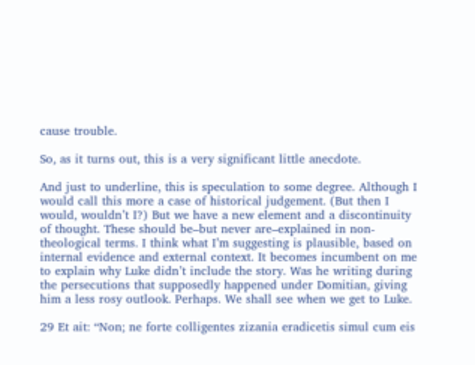cause trouble.

So, as it turns out, this is a very significant little anecdote.

And just to underline, this is speculation to some degree. Although I would call this more a case of historical judgement. (But then I would, wouldn’t I?) But we have a new element and a discontinuity of thought. These should be–but never are–explained in non-theological terms. I think what I’m suggesting is plausible, based on internal evidence and external context. It becomes incumbent on me to explain why Luke didn’t include the story. Was he writing during the persecutions that supposedly happened under Domitian, giving him a less rosy outlook. Perhaps. We shall see when we get to Luke.

29 Et ait: “Non; ne forte colligentes zizania eradicetis simul cum eis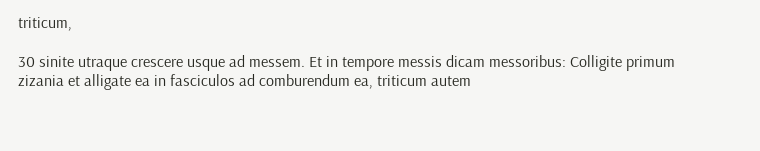triticum,

30 sinite utraque crescere usque ad messem. Et in tempore messis dicam messoribus: Colligite primum zizania et alligate ea in fasciculos ad comburendum ea, triticum autem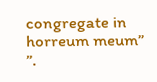congregate in horreum meum” ”.